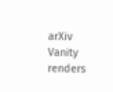arXiv Vanity renders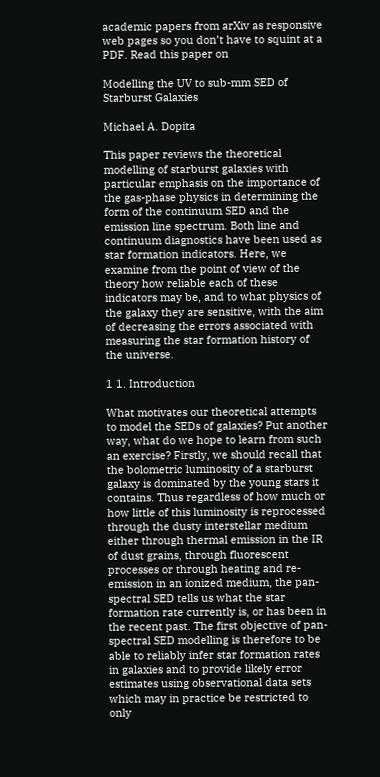academic papers from arXiv as responsive web pages so you don’t have to squint at a PDF. Read this paper on

Modelling the UV to sub-mm SED of
Starburst Galaxies

Michael A. Dopita

This paper reviews the theoretical modelling of starburst galaxies with particular emphasis on the importance of the gas-phase physics in determining the form of the continuum SED and the emission line spectrum. Both line and continuum diagnostics have been used as star formation indicators. Here, we examine from the point of view of the theory how reliable each of these indicators may be, and to what physics of the galaxy they are sensitive, with the aim of decreasing the errors associated with measuring the star formation history of the universe.

1 1. Introduction

What motivates our theoretical attempts to model the SEDs of galaxies? Put another way, what do we hope to learn from such an exercise? Firstly, we should recall that the bolometric luminosity of a starburst galaxy is dominated by the young stars it contains. Thus regardless of how much or how little of this luminosity is reprocessed through the dusty interstellar medium either through thermal emission in the IR of dust grains, through fluorescent processes or through heating and re-emission in an ionized medium, the pan-spectral SED tells us what the star formation rate currently is, or has been in the recent past. The first objective of pan-spectral SED modelling is therefore to be able to reliably infer star formation rates in galaxies and to provide likely error estimates using observational data sets which may in practice be restricted to only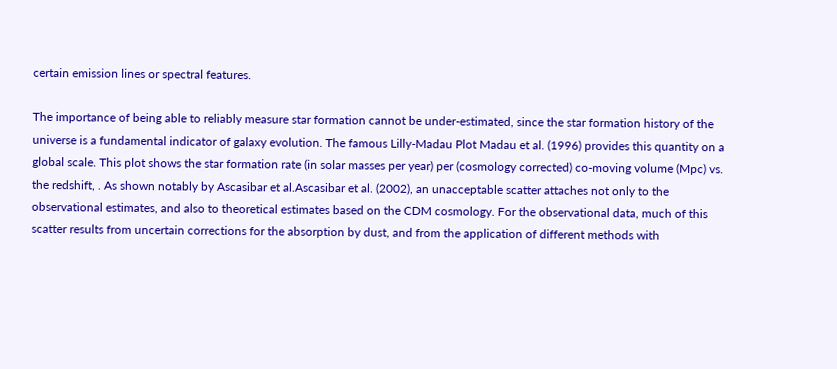certain emission lines or spectral features.

The importance of being able to reliably measure star formation cannot be under-estimated, since the star formation history of the universe is a fundamental indicator of galaxy evolution. The famous Lilly-Madau Plot Madau et al. (1996) provides this quantity on a global scale. This plot shows the star formation rate (in solar masses per year) per (cosmology corrected) co-moving volume (Mpc) vs. the redshift, . As shown notably by Ascasibar et al.Ascasibar et al. (2002), an unacceptable scatter attaches not only to the observational estimates, and also to theoretical estimates based on the CDM cosmology. For the observational data, much of this scatter results from uncertain corrections for the absorption by dust, and from the application of different methods with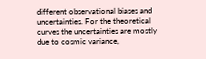different observational biases and uncertainties. For the theoretical curves the uncertainties are mostly due to cosmic variance,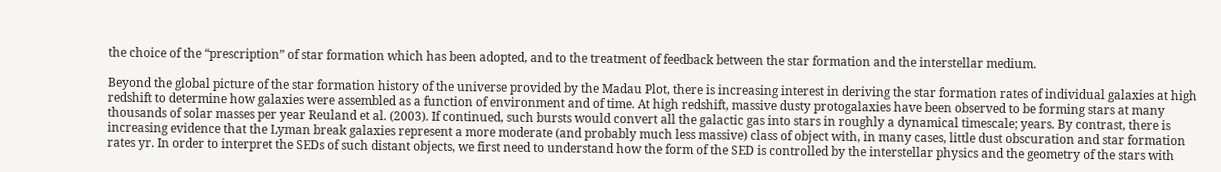the choice of the “prescription” of star formation which has been adopted, and to the treatment of feedback between the star formation and the interstellar medium.

Beyond the global picture of the star formation history of the universe provided by the Madau Plot, there is increasing interest in deriving the star formation rates of individual galaxies at high redshift to determine how galaxies were assembled as a function of environment and of time. At high redshift, massive dusty protogalaxies have been observed to be forming stars at many thousands of solar masses per year Reuland et al. (2003). If continued, such bursts would convert all the galactic gas into stars in roughly a dynamical timescale; years. By contrast, there is increasing evidence that the Lyman break galaxies represent a more moderate (and probably much less massive) class of object with, in many cases, little dust obscuration and star formation rates yr. In order to interpret the SEDs of such distant objects, we first need to understand how the form of the SED is controlled by the interstellar physics and the geometry of the stars with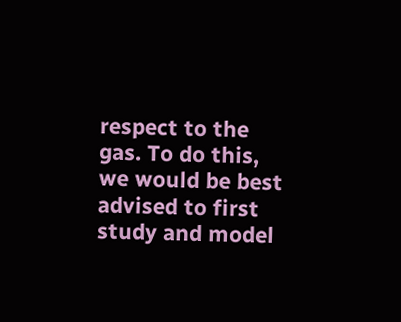respect to the gas. To do this, we would be best advised to first study and model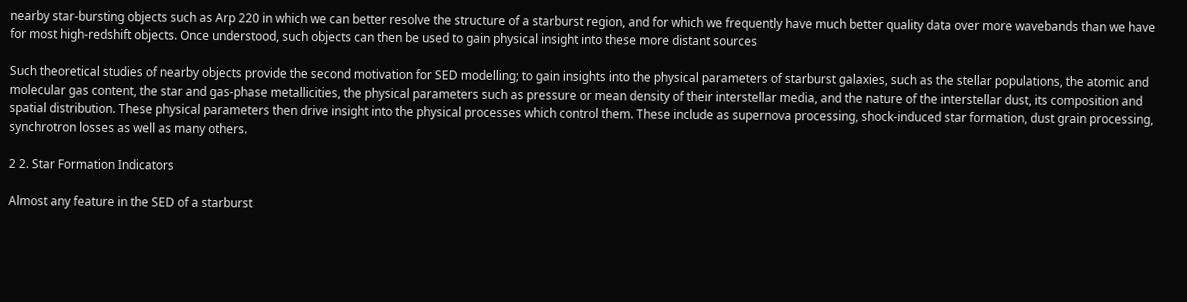nearby star-bursting objects such as Arp 220 in which we can better resolve the structure of a starburst region, and for which we frequently have much better quality data over more wavebands than we have for most high-redshift objects. Once understood, such objects can then be used to gain physical insight into these more distant sources

Such theoretical studies of nearby objects provide the second motivation for SED modelling; to gain insights into the physical parameters of starburst galaxies, such as the stellar populations, the atomic and molecular gas content, the star and gas-phase metallicities, the physical parameters such as pressure or mean density of their interstellar media, and the nature of the interstellar dust, its composition and spatial distribution. These physical parameters then drive insight into the physical processes which control them. These include as supernova processing, shock-induced star formation, dust grain processing, synchrotron losses as well as many others.

2 2. Star Formation Indicators

Almost any feature in the SED of a starburst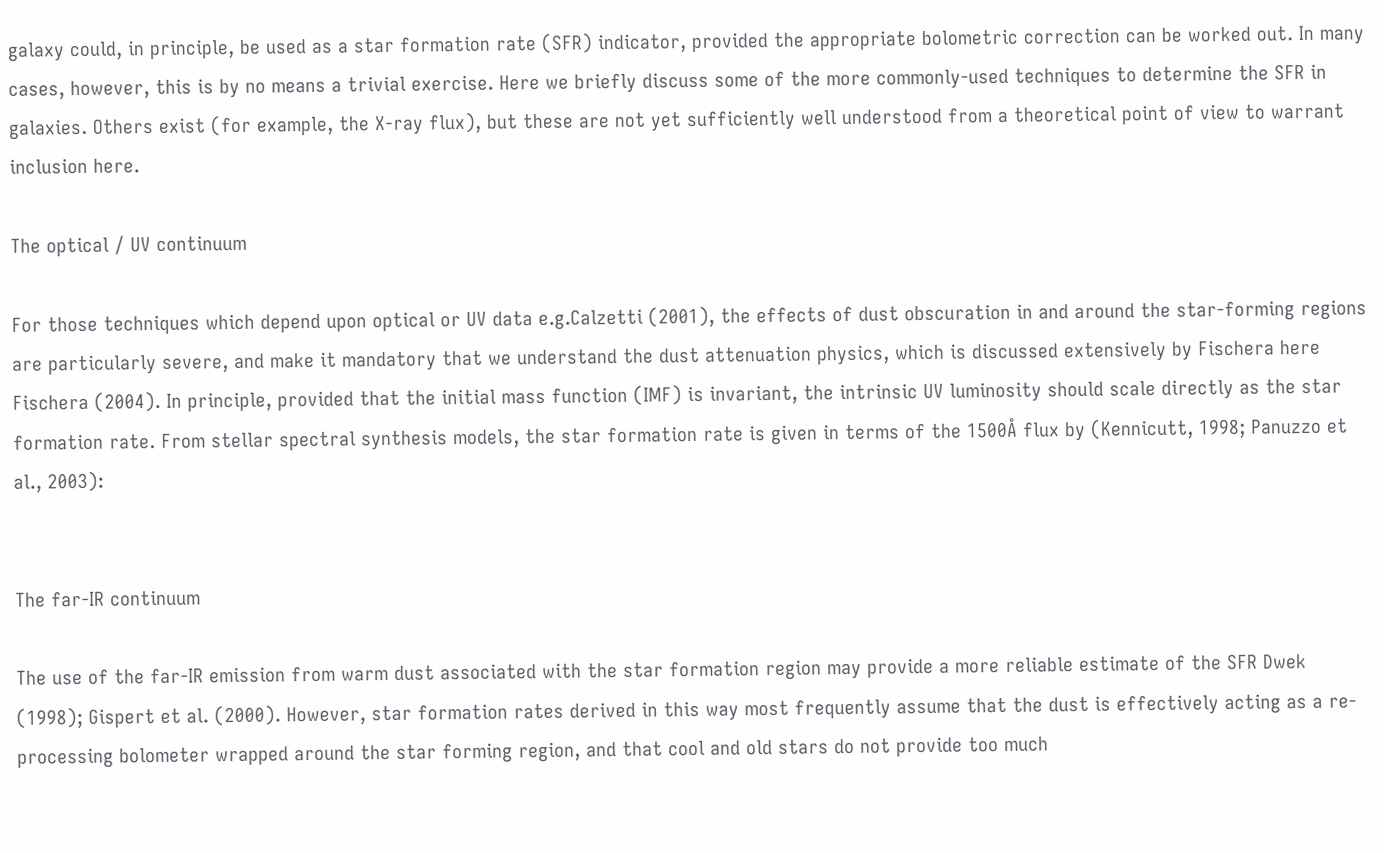galaxy could, in principle, be used as a star formation rate (SFR) indicator, provided the appropriate bolometric correction can be worked out. In many cases, however, this is by no means a trivial exercise. Here we briefly discuss some of the more commonly-used techniques to determine the SFR in galaxies. Others exist (for example, the X-ray flux), but these are not yet sufficiently well understood from a theoretical point of view to warrant inclusion here.

The optical / UV continuum

For those techniques which depend upon optical or UV data e.g.Calzetti (2001), the effects of dust obscuration in and around the star-forming regions are particularly severe, and make it mandatory that we understand the dust attenuation physics, which is discussed extensively by Fischera here Fischera (2004). In principle, provided that the initial mass function (IMF) is invariant, the intrinsic UV luminosity should scale directly as the star formation rate. From stellar spectral synthesis models, the star formation rate is given in terms of the 1500Å flux by (Kennicutt, 1998; Panuzzo et al., 2003):


The far-IR continuum

The use of the far-IR emission from warm dust associated with the star formation region may provide a more reliable estimate of the SFR Dwek (1998); Gispert et al. (2000). However, star formation rates derived in this way most frequently assume that the dust is effectively acting as a re-processing bolometer wrapped around the star forming region, and that cool and old stars do not provide too much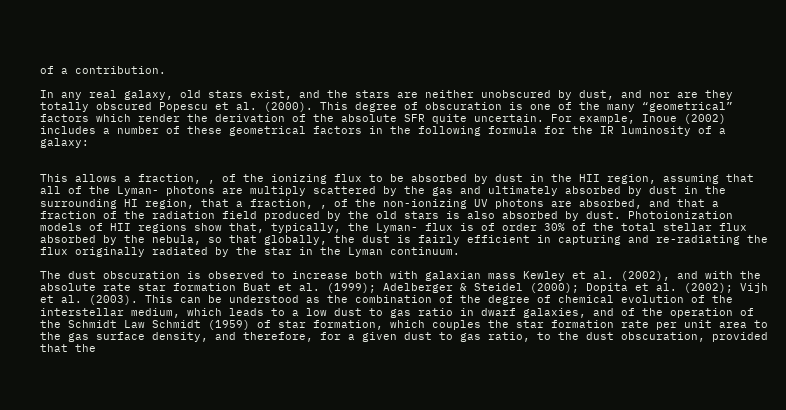of a contribution.

In any real galaxy, old stars exist, and the stars are neither unobscured by dust, and nor are they totally obscured Popescu et al. (2000). This degree of obscuration is one of the many “geometrical” factors which render the derivation of the absolute SFR quite uncertain. For example, Inoue (2002) includes a number of these geometrical factors in the following formula for the IR luminosity of a galaxy:


This allows a fraction, , of the ionizing flux to be absorbed by dust in the HII region, assuming that all of the Lyman- photons are multiply scattered by the gas and ultimately absorbed by dust in the surrounding HI region, that a fraction, , of the non-ionizing UV photons are absorbed, and that a fraction of the radiation field produced by the old stars is also absorbed by dust. Photoionization models of HII regions show that, typically, the Lyman- flux is of order 30% of the total stellar flux absorbed by the nebula, so that globally, the dust is fairly efficient in capturing and re-radiating the flux originally radiated by the star in the Lyman continuum.

The dust obscuration is observed to increase both with galaxian mass Kewley et al. (2002), and with the absolute rate star formation Buat et al. (1999); Adelberger & Steidel (2000); Dopita et al. (2002); Vijh et al. (2003). This can be understood as the combination of the degree of chemical evolution of the interstellar medium, which leads to a low dust to gas ratio in dwarf galaxies, and of the operation of the Schmidt Law Schmidt (1959) of star formation, which couples the star formation rate per unit area to the gas surface density, and therefore, for a given dust to gas ratio, to the dust obscuration, provided that the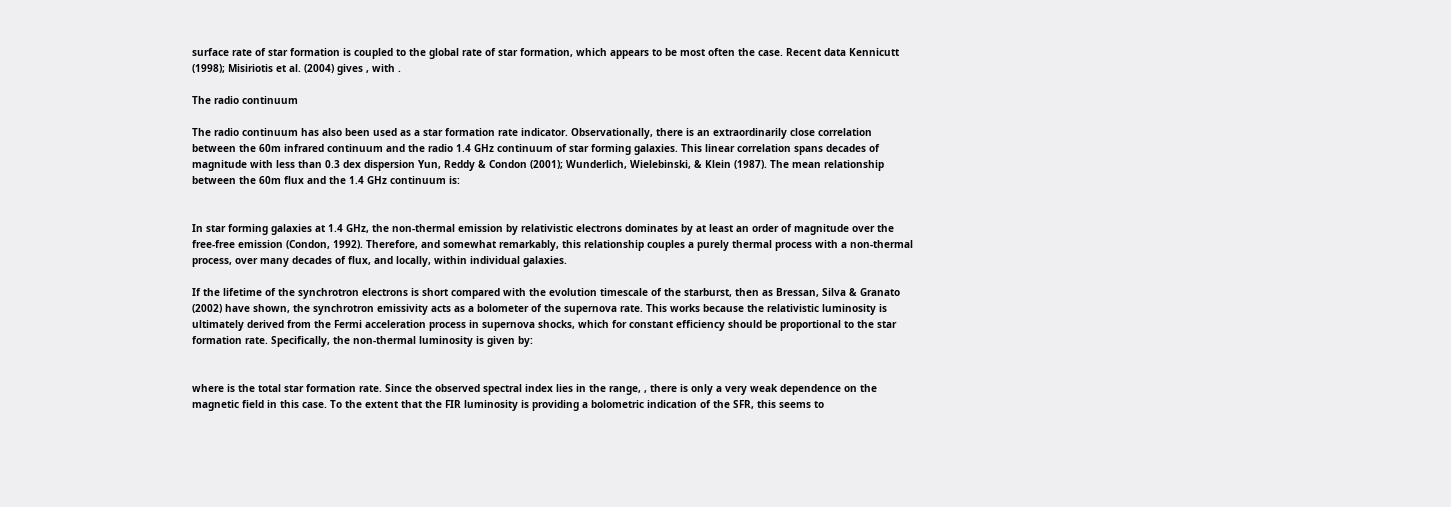surface rate of star formation is coupled to the global rate of star formation, which appears to be most often the case. Recent data Kennicutt (1998); Misiriotis et al. (2004) gives , with .

The radio continuum

The radio continuum has also been used as a star formation rate indicator. Observationally, there is an extraordinarily close correlation between the 60m infrared continuum and the radio 1.4 GHz continuum of star forming galaxies. This linear correlation spans decades of magnitude with less than 0.3 dex dispersion Yun, Reddy & Condon (2001); Wunderlich, Wielebinski, & Klein (1987). The mean relationship between the 60m flux and the 1.4 GHz continuum is:


In star forming galaxies at 1.4 GHz, the non-thermal emission by relativistic electrons dominates by at least an order of magnitude over the free-free emission (Condon, 1992). Therefore, and somewhat remarkably, this relationship couples a purely thermal process with a non-thermal process, over many decades of flux, and locally, within individual galaxies.

If the lifetime of the synchrotron electrons is short compared with the evolution timescale of the starburst, then as Bressan, Silva & Granato (2002) have shown, the synchrotron emissivity acts as a bolometer of the supernova rate. This works because the relativistic luminosity is ultimately derived from the Fermi acceleration process in supernova shocks, which for constant efficiency should be proportional to the star formation rate. Specifically, the non-thermal luminosity is given by:


where is the total star formation rate. Since the observed spectral index lies in the range, , there is only a very weak dependence on the magnetic field in this case. To the extent that the FIR luminosity is providing a bolometric indication of the SFR, this seems to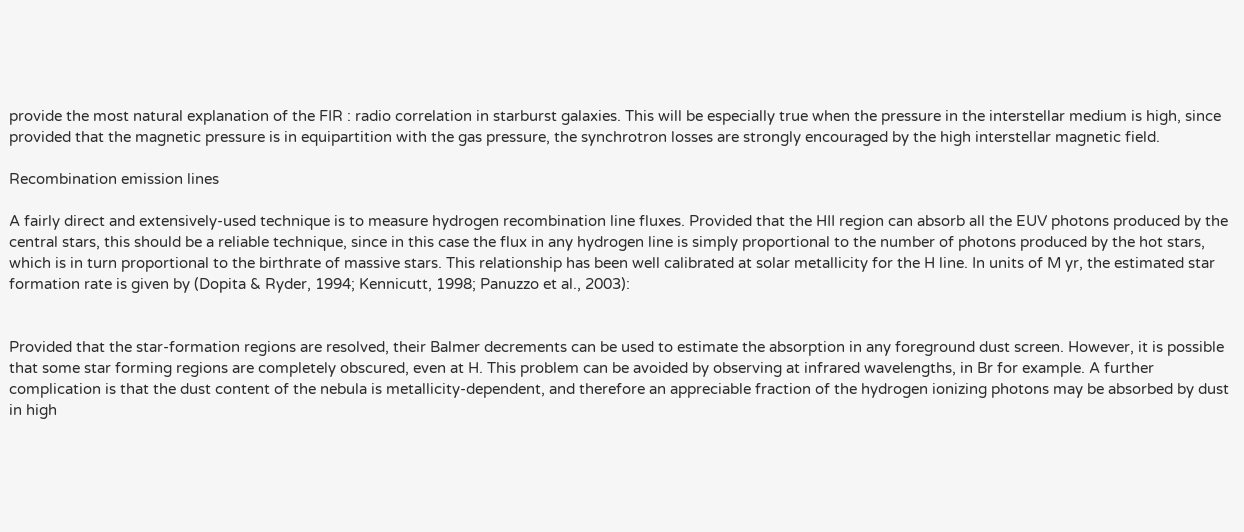provide the most natural explanation of the FIR : radio correlation in starburst galaxies. This will be especially true when the pressure in the interstellar medium is high, since provided that the magnetic pressure is in equipartition with the gas pressure, the synchrotron losses are strongly encouraged by the high interstellar magnetic field.

Recombination emission lines

A fairly direct and extensively-used technique is to measure hydrogen recombination line fluxes. Provided that the HII region can absorb all the EUV photons produced by the central stars, this should be a reliable technique, since in this case the flux in any hydrogen line is simply proportional to the number of photons produced by the hot stars, which is in turn proportional to the birthrate of massive stars. This relationship has been well calibrated at solar metallicity for the H line. In units of M yr, the estimated star formation rate is given by (Dopita & Ryder, 1994; Kennicutt, 1998; Panuzzo et al., 2003):


Provided that the star-formation regions are resolved, their Balmer decrements can be used to estimate the absorption in any foreground dust screen. However, it is possible that some star forming regions are completely obscured, even at H. This problem can be avoided by observing at infrared wavelengths, in Br for example. A further complication is that the dust content of the nebula is metallicity-dependent, and therefore an appreciable fraction of the hydrogen ionizing photons may be absorbed by dust in high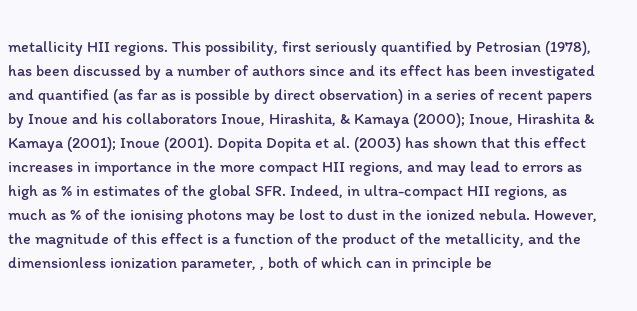metallicity HII regions. This possibility, first seriously quantified by Petrosian (1978), has been discussed by a number of authors since and its effect has been investigated and quantified (as far as is possible by direct observation) in a series of recent papers by Inoue and his collaborators Inoue, Hirashita, & Kamaya (2000); Inoue, Hirashita & Kamaya (2001); Inoue (2001). Dopita Dopita et al. (2003) has shown that this effect increases in importance in the more compact HII regions, and may lead to errors as high as % in estimates of the global SFR. Indeed, in ultra-compact HII regions, as much as % of the ionising photons may be lost to dust in the ionized nebula. However, the magnitude of this effect is a function of the product of the metallicity, and the dimensionless ionization parameter, , both of which can in principle be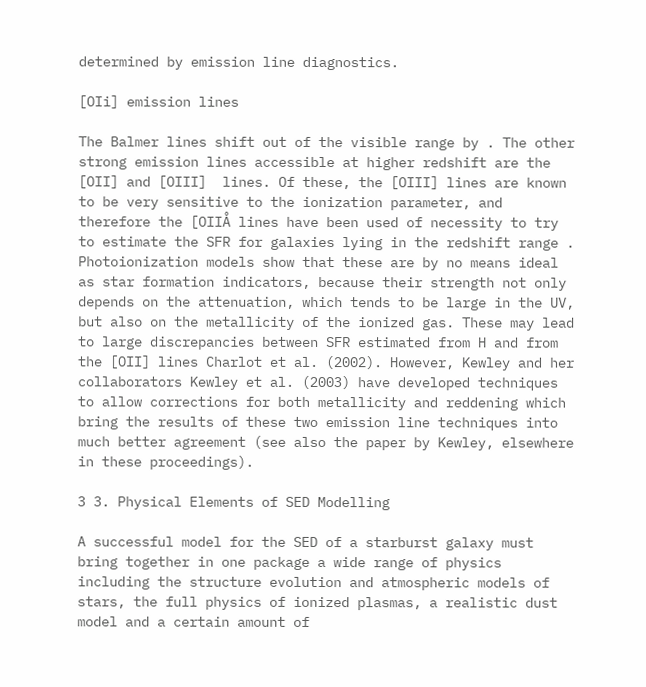determined by emission line diagnostics.

[OIi] emission lines

The Balmer lines shift out of the visible range by . The other strong emission lines accessible at higher redshift are the [OII] and [OIII]  lines. Of these, the [OIII] lines are known to be very sensitive to the ionization parameter, and therefore the [OIIÅ lines have been used of necessity to try to estimate the SFR for galaxies lying in the redshift range . Photoionization models show that these are by no means ideal as star formation indicators, because their strength not only depends on the attenuation, which tends to be large in the UV, but also on the metallicity of the ionized gas. These may lead to large discrepancies between SFR estimated from H and from the [OII] lines Charlot et al. (2002). However, Kewley and her collaborators Kewley et al. (2003) have developed techniques to allow corrections for both metallicity and reddening which bring the results of these two emission line techniques into much better agreement (see also the paper by Kewley, elsewhere in these proceedings).

3 3. Physical Elements of SED Modelling

A successful model for the SED of a starburst galaxy must bring together in one package a wide range of physics including the structure evolution and atmospheric models of stars, the full physics of ionized plasmas, a realistic dust model and a certain amount of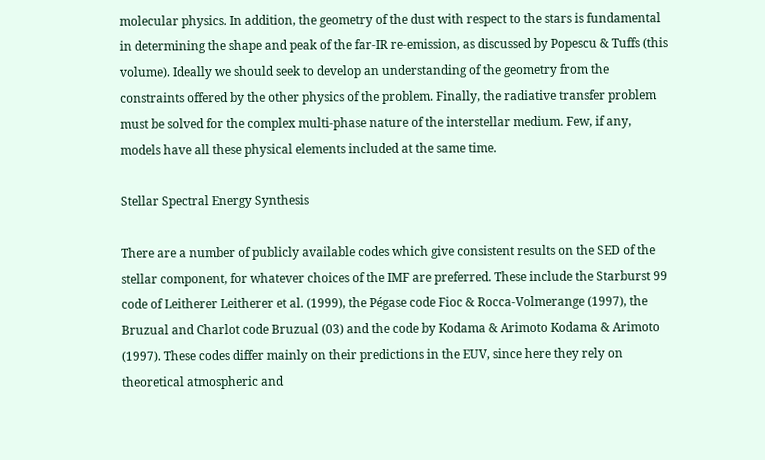molecular physics. In addition, the geometry of the dust with respect to the stars is fundamental in determining the shape and peak of the far-IR re-emission, as discussed by Popescu & Tuffs (this volume). Ideally we should seek to develop an understanding of the geometry from the constraints offered by the other physics of the problem. Finally, the radiative transfer problem must be solved for the complex multi-phase nature of the interstellar medium. Few, if any, models have all these physical elements included at the same time.

Stellar Spectral Energy Synthesis

There are a number of publicly available codes which give consistent results on the SED of the stellar component, for whatever choices of the IMF are preferred. These include the Starburst 99 code of Leitherer Leitherer et al. (1999), the Pégase code Fioc & Rocca-Volmerange (1997), the Bruzual and Charlot code Bruzual (03) and the code by Kodama & Arimoto Kodama & Arimoto (1997). These codes differ mainly on their predictions in the EUV, since here they rely on theoretical atmospheric and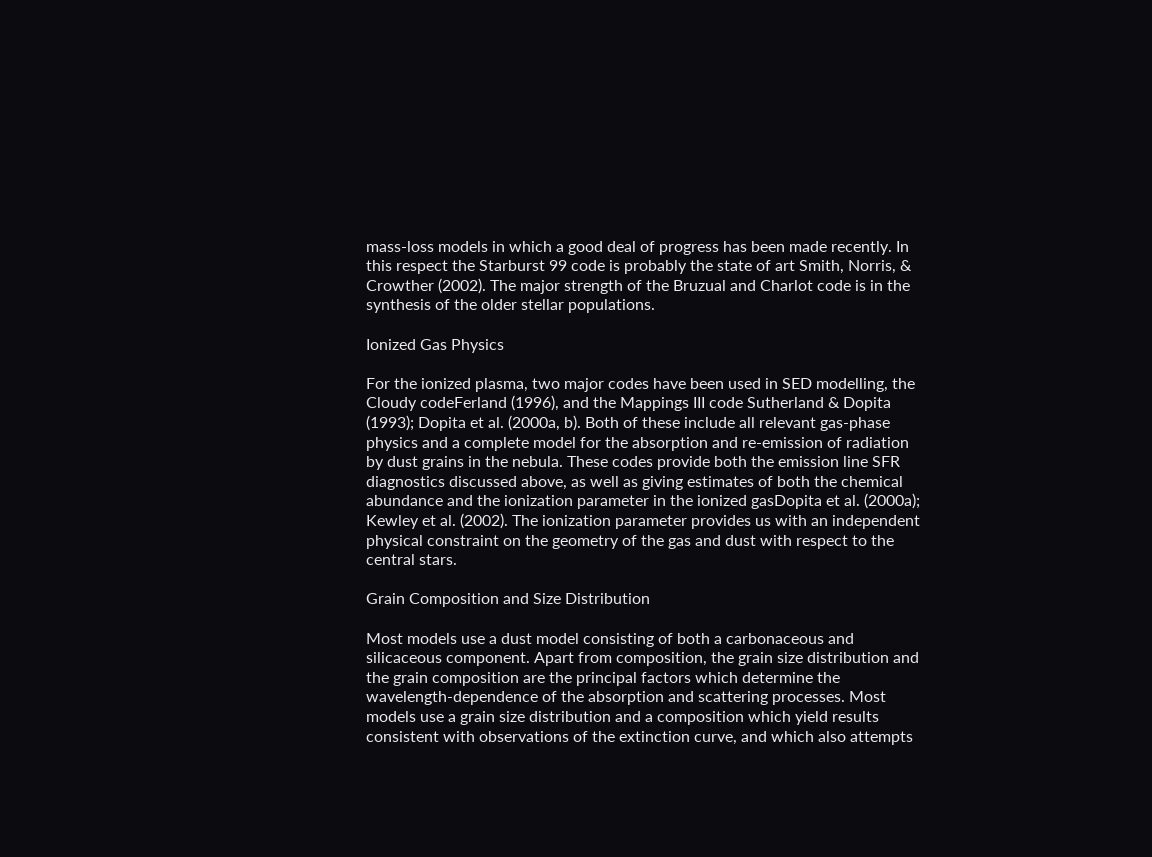mass-loss models in which a good deal of progress has been made recently. In this respect the Starburst 99 code is probably the state of art Smith, Norris, & Crowther (2002). The major strength of the Bruzual and Charlot code is in the synthesis of the older stellar populations.

Ionized Gas Physics

For the ionized plasma, two major codes have been used in SED modelling, the Cloudy codeFerland (1996), and the Mappings III code Sutherland & Dopita (1993); Dopita et al. (2000a, b). Both of these include all relevant gas-phase physics and a complete model for the absorption and re-emission of radiation by dust grains in the nebula. These codes provide both the emission line SFR diagnostics discussed above, as well as giving estimates of both the chemical abundance and the ionization parameter in the ionized gasDopita et al. (2000a); Kewley et al. (2002). The ionization parameter provides us with an independent physical constraint on the geometry of the gas and dust with respect to the central stars.

Grain Composition and Size Distribution

Most models use a dust model consisting of both a carbonaceous and silicaceous component. Apart from composition, the grain size distribution and the grain composition are the principal factors which determine the wavelength-dependence of the absorption and scattering processes. Most models use a grain size distribution and a composition which yield results consistent with observations of the extinction curve, and which also attempts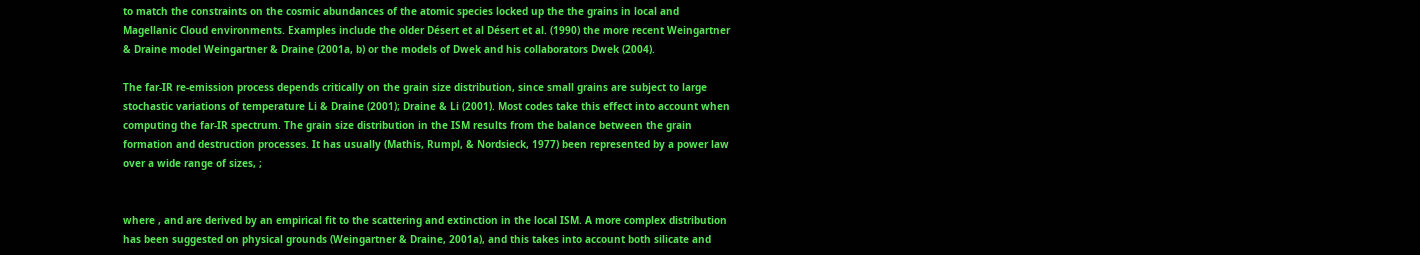to match the constraints on the cosmic abundances of the atomic species locked up the the grains in local and Magellanic Cloud environments. Examples include the older Désert et al Désert et al. (1990) the more recent Weingartner & Draine model Weingartner & Draine (2001a, b) or the models of Dwek and his collaborators Dwek (2004).

The far-IR re-emission process depends critically on the grain size distribution, since small grains are subject to large stochastic variations of temperature Li & Draine (2001); Draine & Li (2001). Most codes take this effect into account when computing the far-IR spectrum. The grain size distribution in the ISM results from the balance between the grain formation and destruction processes. It has usually (Mathis, Rumpl, & Nordsieck, 1977) been represented by a power law over a wide range of sizes, ;


where , and are derived by an empirical fit to the scattering and extinction in the local ISM. A more complex distribution has been suggested on physical grounds (Weingartner & Draine, 2001a), and this takes into account both silicate and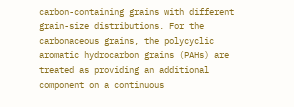carbon-containing grains with different grain-size distributions. For the carbonaceous grains, the polycyclic aromatic hydrocarbon grains (PAHs) are treated as providing an additional component on a continuous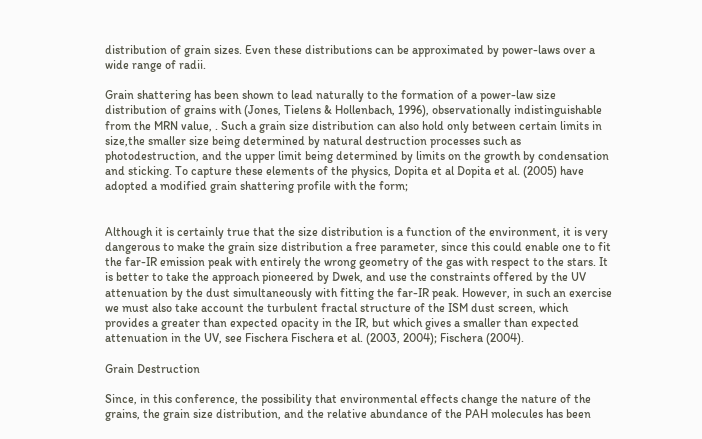distribution of grain sizes. Even these distributions can be approximated by power-laws over a wide range of radii.

Grain shattering has been shown to lead naturally to the formation of a power-law size distribution of grains with (Jones, Tielens & Hollenbach, 1996), observationally indistinguishable from the MRN value, . Such a grain size distribution can also hold only between certain limits in size,the smaller size being determined by natural destruction processes such as photodestruction, and the upper limit being determined by limits on the growth by condensation and sticking. To capture these elements of the physics, Dopita et al Dopita et al. (2005) have adopted a modified grain shattering profile with the form;


Although it is certainly true that the size distribution is a function of the environment, it is very dangerous to make the grain size distribution a free parameter, since this could enable one to fit the far-IR emission peak with entirely the wrong geometry of the gas with respect to the stars. It is better to take the approach pioneered by Dwek, and use the constraints offered by the UV attenuation by the dust simultaneously with fitting the far-IR peak. However, in such an exercise we must also take account the turbulent fractal structure of the ISM dust screen, which provides a greater than expected opacity in the IR, but which gives a smaller than expected attenuation in the UV, see Fischera Fischera et al. (2003, 2004); Fischera (2004).

Grain Destruction

Since, in this conference, the possibility that environmental effects change the nature of the grains, the grain size distribution, and the relative abundance of the PAH molecules has been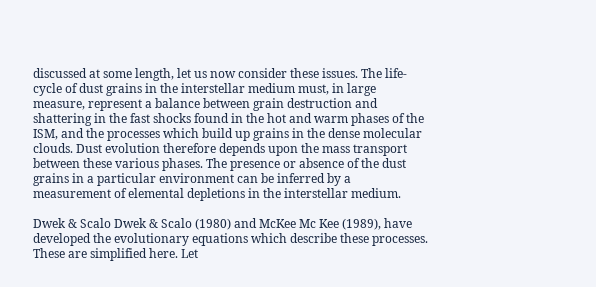discussed at some length, let us now consider these issues. The life-cycle of dust grains in the interstellar medium must, in large measure, represent a balance between grain destruction and shattering in the fast shocks found in the hot and warm phases of the ISM, and the processes which build up grains in the dense molecular clouds. Dust evolution therefore depends upon the mass transport between these various phases. The presence or absence of the dust grains in a particular environment can be inferred by a measurement of elemental depletions in the interstellar medium.

Dwek & Scalo Dwek & Scalo (1980) and McKee Mc Kee (1989), have developed the evolutionary equations which describe these processes. These are simplified here. Let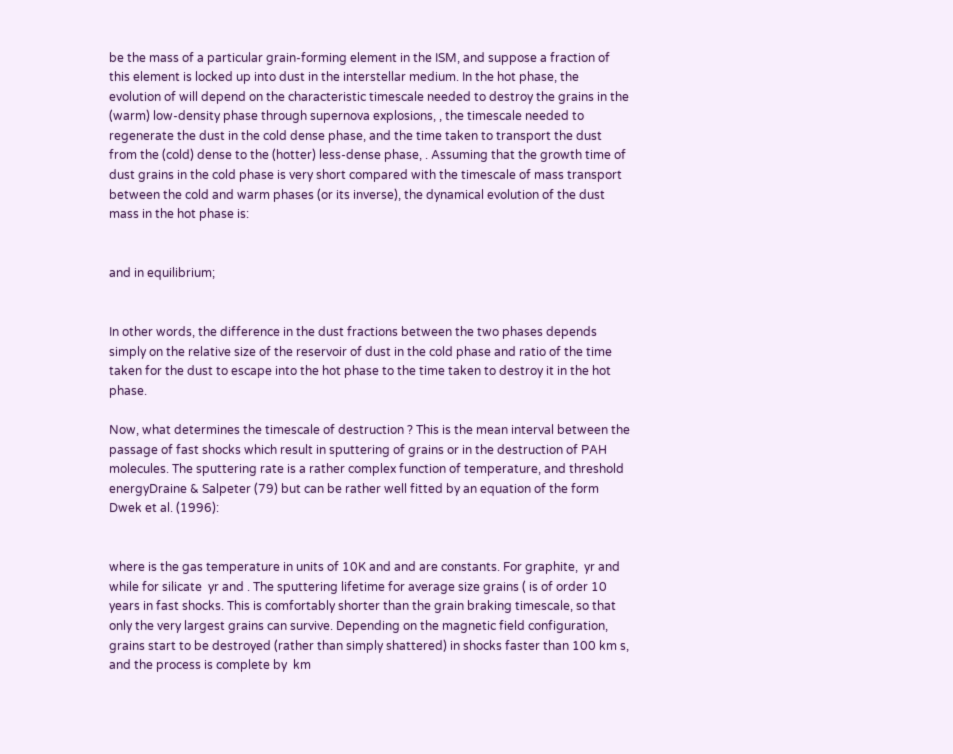be the mass of a particular grain-forming element in the ISM, and suppose a fraction of this element is locked up into dust in the interstellar medium. In the hot phase, the evolution of will depend on the characteristic timescale needed to destroy the grains in the (warm) low-density phase through supernova explosions, , the timescale needed to regenerate the dust in the cold dense phase, and the time taken to transport the dust from the (cold) dense to the (hotter) less-dense phase, . Assuming that the growth time of dust grains in the cold phase is very short compared with the timescale of mass transport between the cold and warm phases (or its inverse), the dynamical evolution of the dust mass in the hot phase is:


and in equilibrium;


In other words, the difference in the dust fractions between the two phases depends simply on the relative size of the reservoir of dust in the cold phase and ratio of the time taken for the dust to escape into the hot phase to the time taken to destroy it in the hot phase.

Now, what determines the timescale of destruction ? This is the mean interval between the passage of fast shocks which result in sputtering of grains or in the destruction of PAH molecules. The sputtering rate is a rather complex function of temperature, and threshold energyDraine & Salpeter (79) but can be rather well fitted by an equation of the form Dwek et al. (1996):


where is the gas temperature in units of 10K and and are constants. For graphite,  yr and while for silicate  yr and . The sputtering lifetime for average size grains ( is of order 10 years in fast shocks. This is comfortably shorter than the grain braking timescale, so that only the very largest grains can survive. Depending on the magnetic field configuration, grains start to be destroyed (rather than simply shattered) in shocks faster than 100 km s, and the process is complete by  km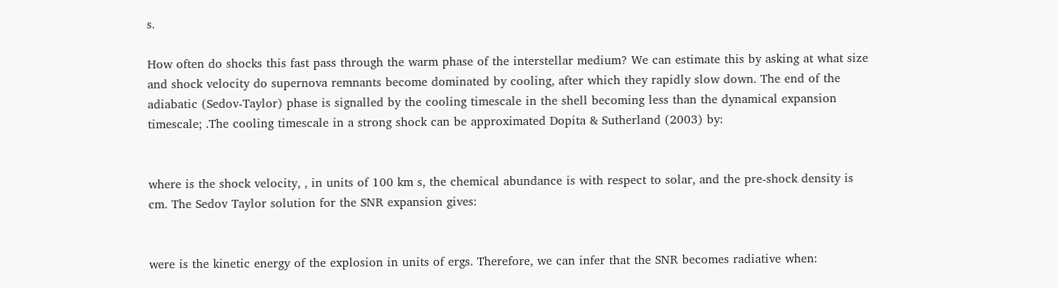s.

How often do shocks this fast pass through the warm phase of the interstellar medium? We can estimate this by asking at what size and shock velocity do supernova remnants become dominated by cooling, after which they rapidly slow down. The end of the adiabatic (Sedov-Taylor) phase is signalled by the cooling timescale in the shell becoming less than the dynamical expansion timescale; .The cooling timescale in a strong shock can be approximated Dopita & Sutherland (2003) by:


where is the shock velocity, , in units of 100 km s, the chemical abundance is with respect to solar, and the pre-shock density is cm. The Sedov Taylor solution for the SNR expansion gives:


were is the kinetic energy of the explosion in units of ergs. Therefore, we can infer that the SNR becomes radiative when: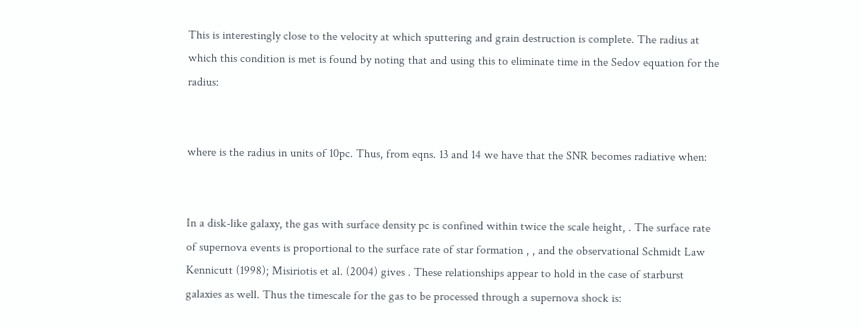This is interestingly close to the velocity at which sputtering and grain destruction is complete. The radius at which this condition is met is found by noting that and using this to eliminate time in the Sedov equation for the radius:


where is the radius in units of 10pc. Thus, from eqns. 13 and 14 we have that the SNR becomes radiative when:


In a disk-like galaxy, the gas with surface density pc is confined within twice the scale height, . The surface rate of supernova events is proportional to the surface rate of star formation , , and the observational Schmidt Law Kennicutt (1998); Misiriotis et al. (2004) gives . These relationships appear to hold in the case of starburst galaxies as well. Thus the timescale for the gas to be processed through a supernova shock is: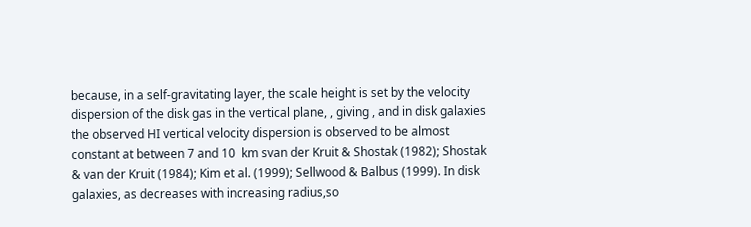because, in a self-gravitating layer, the scale height is set by the velocity dispersion of the disk gas in the vertical plane, , giving , and in disk galaxies the observed HI vertical velocity dispersion is observed to be almost constant at between 7 and 10  km svan der Kruit & Shostak (1982); Shostak & van der Kruit (1984); Kim et al. (1999); Sellwood & Balbus (1999). In disk galaxies, as decreases with increasing radius,so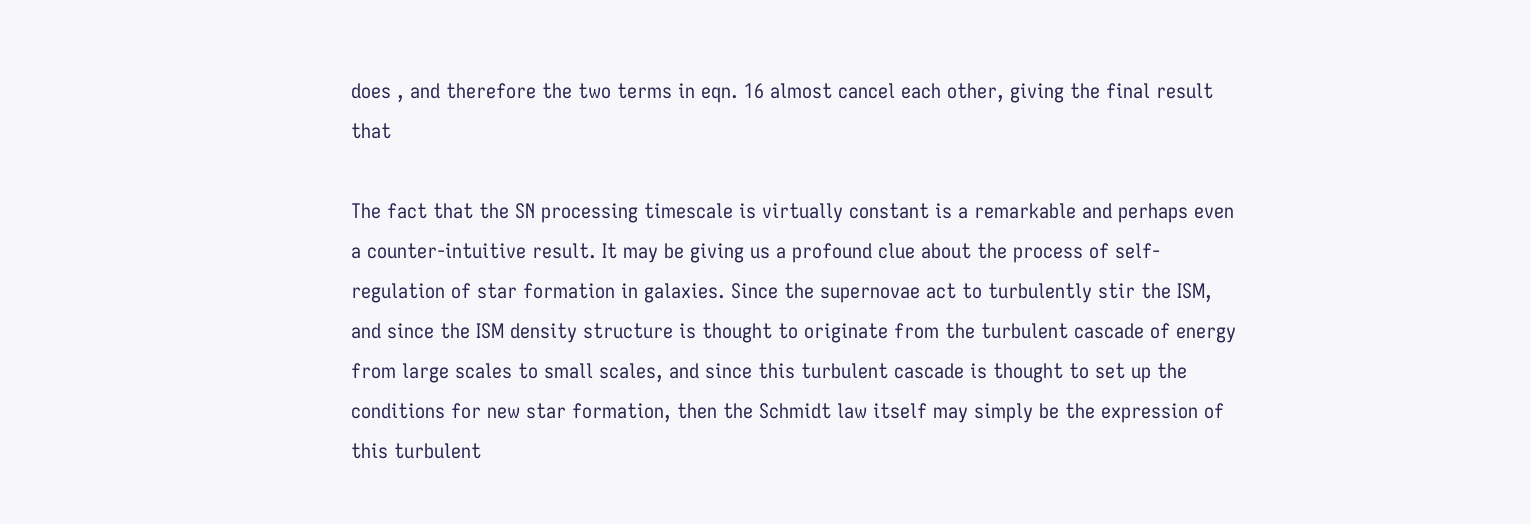does , and therefore the two terms in eqn. 16 almost cancel each other, giving the final result that

The fact that the SN processing timescale is virtually constant is a remarkable and perhaps even a counter-intuitive result. It may be giving us a profound clue about the process of self-regulation of star formation in galaxies. Since the supernovae act to turbulently stir the ISM, and since the ISM density structure is thought to originate from the turbulent cascade of energy from large scales to small scales, and since this turbulent cascade is thought to set up the conditions for new star formation, then the Schmidt law itself may simply be the expression of this turbulent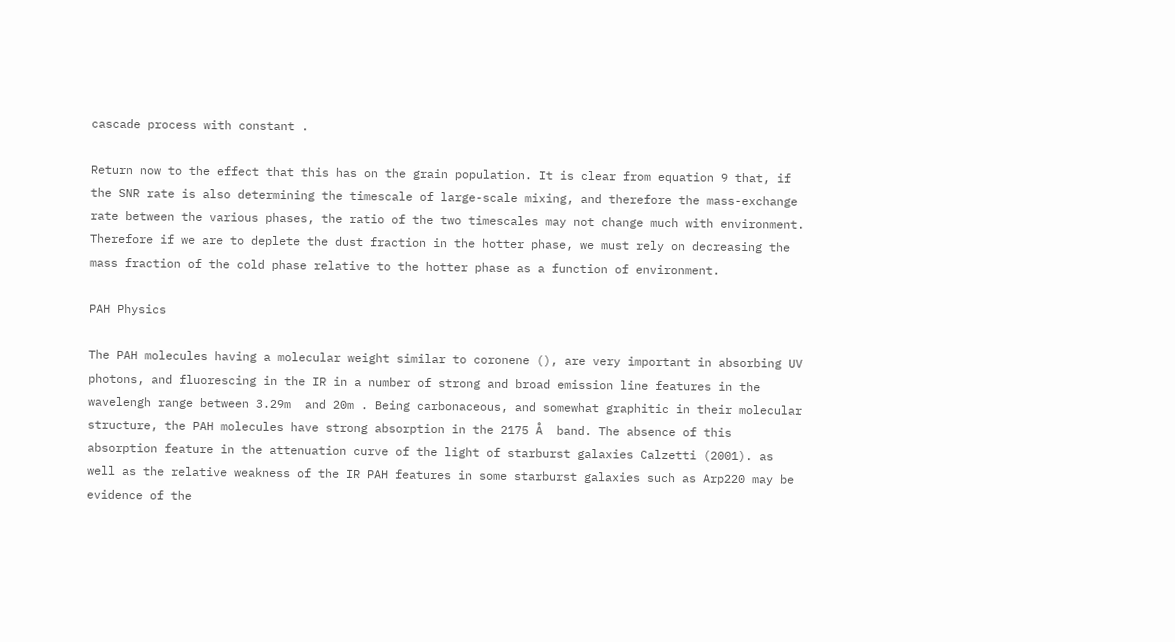cascade process with constant .

Return now to the effect that this has on the grain population. It is clear from equation 9 that, if the SNR rate is also determining the timescale of large-scale mixing, and therefore the mass-exchange rate between the various phases, the ratio of the two timescales may not change much with environment. Therefore if we are to deplete the dust fraction in the hotter phase, we must rely on decreasing the mass fraction of the cold phase relative to the hotter phase as a function of environment.

PAH Physics

The PAH molecules having a molecular weight similar to coronene (), are very important in absorbing UV photons, and fluorescing in the IR in a number of strong and broad emission line features in the wavelengh range between 3.29m  and 20m . Being carbonaceous, and somewhat graphitic in their molecular structure, the PAH molecules have strong absorption in the 2175 Å  band. The absence of this absorption feature in the attenuation curve of the light of starburst galaxies Calzetti (2001). as well as the relative weakness of the IR PAH features in some starburst galaxies such as Arp220 may be evidence of the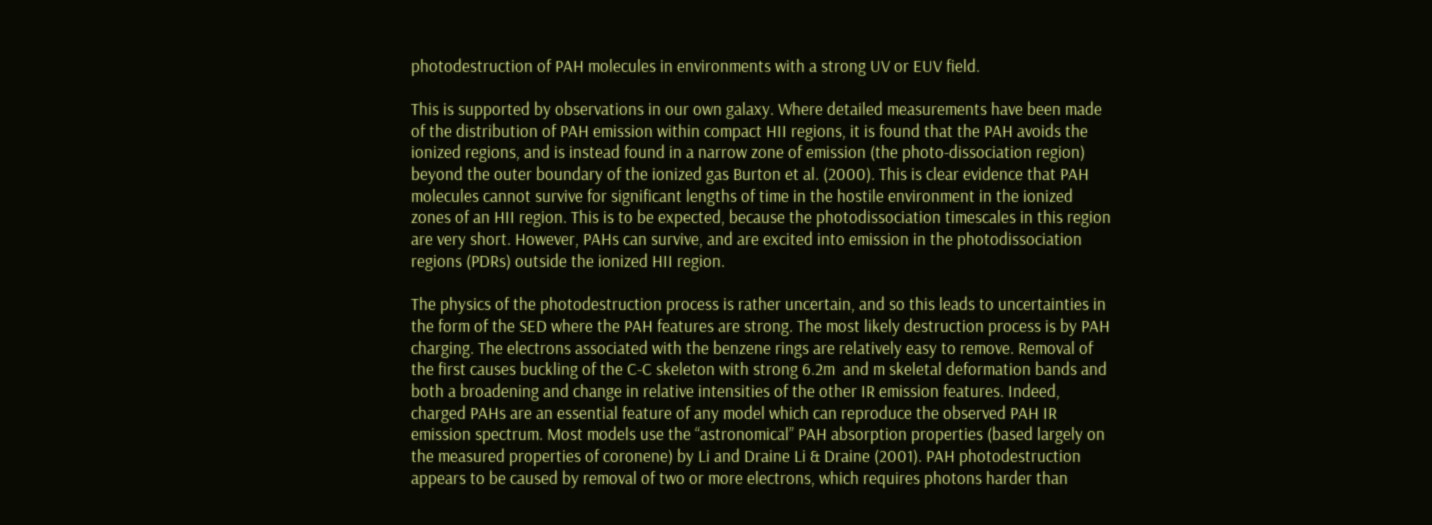photodestruction of PAH molecules in environments with a strong UV or EUV field.

This is supported by observations in our own galaxy. Where detailed measurements have been made of the distribution of PAH emission within compact HII regions, it is found that the PAH avoids the ionized regions, and is instead found in a narrow zone of emission (the photo-dissociation region) beyond the outer boundary of the ionized gas Burton et al. (2000). This is clear evidence that PAH molecules cannot survive for significant lengths of time in the hostile environment in the ionized zones of an HII region. This is to be expected, because the photodissociation timescales in this region are very short. However, PAHs can survive, and are excited into emission in the photodissociation regions (PDRs) outside the ionized HII region.

The physics of the photodestruction process is rather uncertain, and so this leads to uncertainties in the form of the SED where the PAH features are strong. The most likely destruction process is by PAH charging. The electrons associated with the benzene rings are relatively easy to remove. Removal of the first causes buckling of the C-C skeleton with strong 6.2m  and m skeletal deformation bands and both a broadening and change in relative intensities of the other IR emission features. Indeed, charged PAHs are an essential feature of any model which can reproduce the observed PAH IR emission spectrum. Most models use the “astronomical” PAH absorption properties (based largely on the measured properties of coronene) by Li and Draine Li & Draine (2001). PAH photodestruction appears to be caused by removal of two or more electrons, which requires photons harder than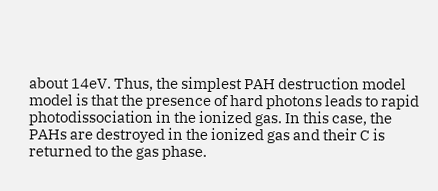about 14eV. Thus, the simplest PAH destruction model model is that the presence of hard photons leads to rapid photodissociation in the ionized gas. In this case, the PAHs are destroyed in the ionized gas and their C is returned to the gas phase.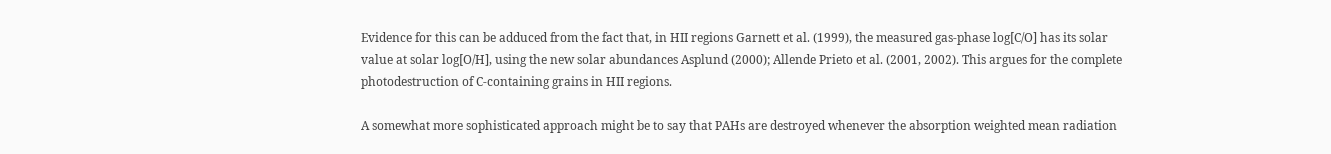Evidence for this can be adduced from the fact that, in HII regions Garnett et al. (1999), the measured gas-phase log[C/O] has its solar value at solar log[O/H], using the new solar abundances Asplund (2000); Allende Prieto et al. (2001, 2002). This argues for the complete photodestruction of C-containing grains in HII regions.

A somewhat more sophisticated approach might be to say that PAHs are destroyed whenever the absorption weighted mean radiation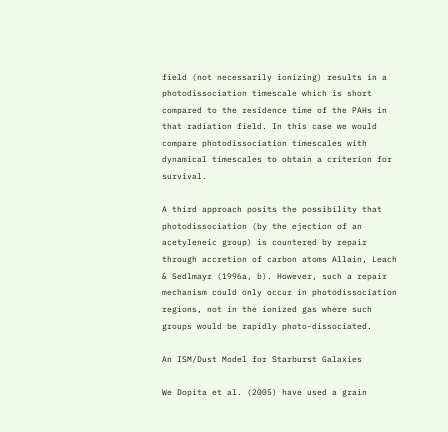field (not necessarily ionizing) results in a photodissociation timescale which is short compared to the residence time of the PAHs in that radiation field. In this case we would compare photodissociation timescales with dynamical timescales to obtain a criterion for survival.

A third approach posits the possibility that photodissociation (by the ejection of an acetyleneic group) is countered by repair through accretion of carbon atoms Allain, Leach & Sedlmayr (1996a, b). However, such a repair mechanism could only occur in photodissociation regions, not in the ionized gas where such groups would be rapidly photo-dissociated.

An ISM/Dust Model for Starburst Galaxies

We Dopita et al. (2005) have used a grain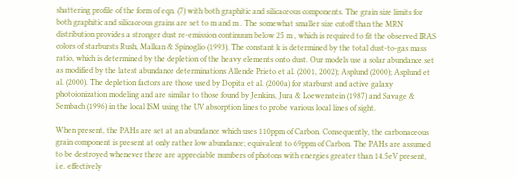shattering profile of the form of eqn. (7) with both graphitic and silicaceous components. The grain size limits for both graphitic and silicaceous grains are set to m and m . The somewhat smaller size cutoff than the MRN distribution provides a stronger dust re-emission continuum below 25 m , which is required to fit the observed IRAS colors of starbursts Rush, Malkan & Spinoglio (1993). The constant k is determined by the total dust-to-gas mass ratio, which is determined by the depletion of the heavy elements onto dust. Our models use a solar abundance set as modified by the latest abundance determinations Allende Prieto et al. (2001, 2002); Asplund (2000); Asplund et al. (2000). The depletion factors are those used by Dopita et al. (2000a) for starburst and active galaxy photoionization modeling and are similar to those found by Jenkins, Jura & Loewenstein (1987) and Savage & Sembach (1996) in the local ISM using the UV absorption lines to probe various local lines of sight.

When present, the PAHs are set at an abundance which uses 110ppm of Carbon. Consequently, the carbonaceous grain component is present at only rather low abundance; equivalent to 69ppm of Carbon. The PAHs are assumed to be destroyed whenever there are appreciable numbers of photons with energies greater than 14.5eV present, i.e. effectively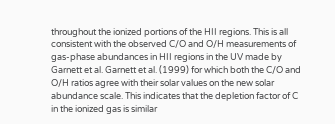throughout the ionized portions of the HII regions. This is all consistent with the observed C/O and O/H measurements of gas-phase abundances in HII regions in the UV made by Garnett et al. Garnett et al. (1999) for which both the C/O and O/H ratios agree with their solar values on the new solar abundance scale. This indicates that the depletion factor of C in the ionized gas is similar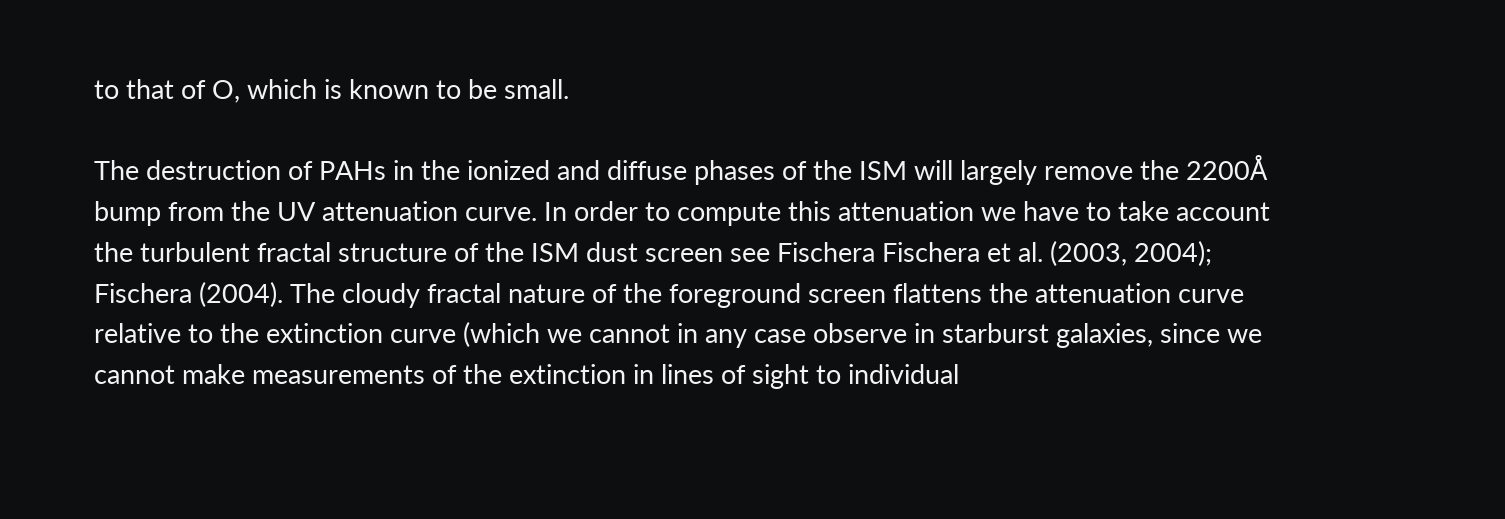to that of O, which is known to be small.

The destruction of PAHs in the ionized and diffuse phases of the ISM will largely remove the 2200Å bump from the UV attenuation curve. In order to compute this attenuation we have to take account the turbulent fractal structure of the ISM dust screen see Fischera Fischera et al. (2003, 2004); Fischera (2004). The cloudy fractal nature of the foreground screen flattens the attenuation curve relative to the extinction curve (which we cannot in any case observe in starburst galaxies, since we cannot make measurements of the extinction in lines of sight to individual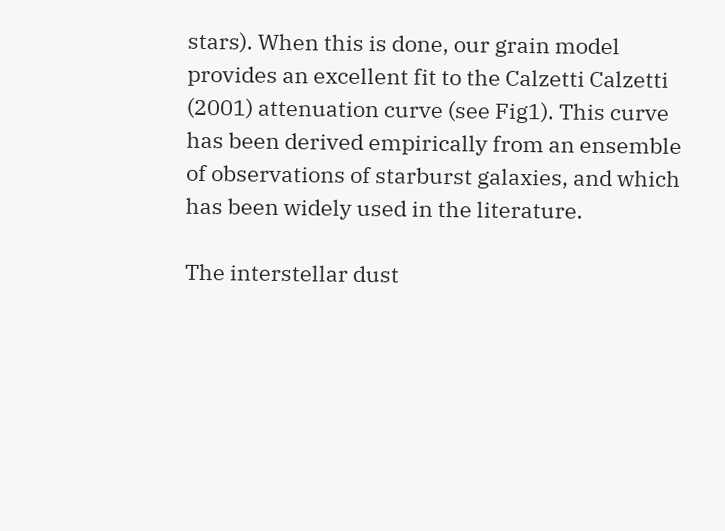stars). When this is done, our grain model provides an excellent fit to the Calzetti Calzetti (2001) attenuation curve (see Fig1). This curve has been derived empirically from an ensemble of observations of starburst galaxies, and which has been widely used in the literature.

The interstellar dust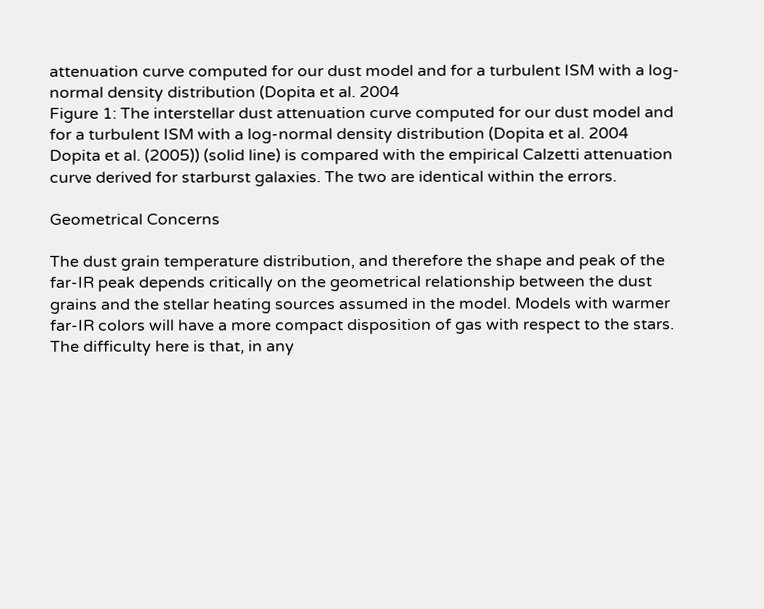attenuation curve computed for our dust model and for a turbulent ISM with a log-normal density distribution (Dopita et al. 2004
Figure 1: The interstellar dust attenuation curve computed for our dust model and for a turbulent ISM with a log-normal density distribution (Dopita et al. 2004 Dopita et al. (2005)) (solid line) is compared with the empirical Calzetti attenuation curve derived for starburst galaxies. The two are identical within the errors.

Geometrical Concerns

The dust grain temperature distribution, and therefore the shape and peak of the far-IR peak depends critically on the geometrical relationship between the dust grains and the stellar heating sources assumed in the model. Models with warmer far-IR colors will have a more compact disposition of gas with respect to the stars. The difficulty here is that, in any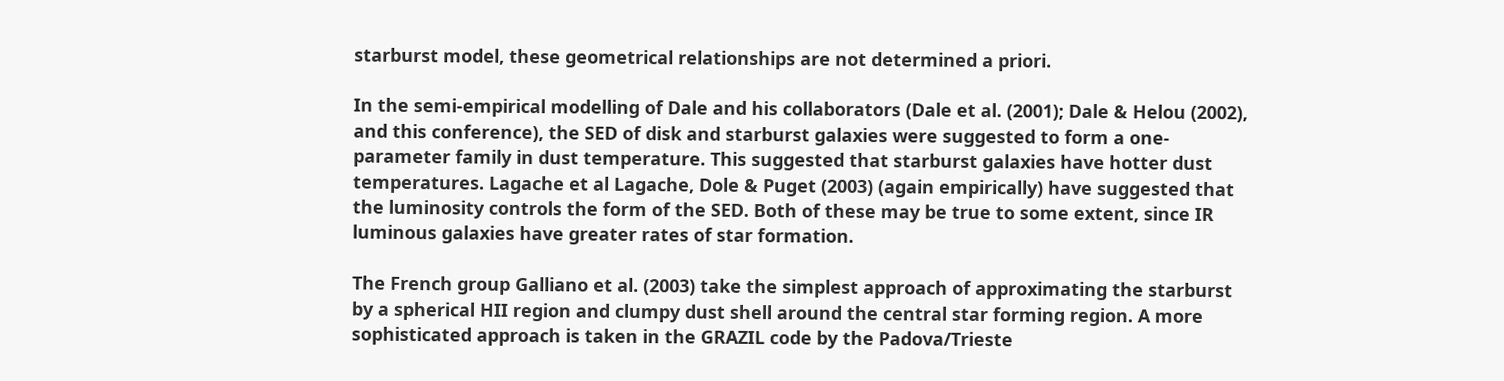starburst model, these geometrical relationships are not determined a priori.

In the semi-empirical modelling of Dale and his collaborators (Dale et al. (2001); Dale & Helou (2002), and this conference), the SED of disk and starburst galaxies were suggested to form a one-parameter family in dust temperature. This suggested that starburst galaxies have hotter dust temperatures. Lagache et al Lagache, Dole & Puget (2003) (again empirically) have suggested that the luminosity controls the form of the SED. Both of these may be true to some extent, since IR luminous galaxies have greater rates of star formation.

The French group Galliano et al. (2003) take the simplest approach of approximating the starburst by a spherical HII region and clumpy dust shell around the central star forming region. A more sophisticated approach is taken in the GRAZIL code by the Padova/Trieste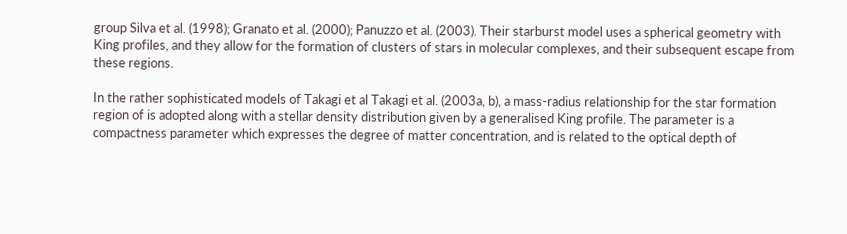group Silva et al. (1998); Granato et al. (2000); Panuzzo et al. (2003). Their starburst model uses a spherical geometry with King profiles, and they allow for the formation of clusters of stars in molecular complexes, and their subsequent escape from these regions.

In the rather sophisticated models of Takagi et al Takagi et al. (2003a, b), a mass-radius relationship for the star formation region of is adopted along with a stellar density distribution given by a generalised King profile. The parameter is a compactness parameter which expresses the degree of matter concentration, and is related to the optical depth of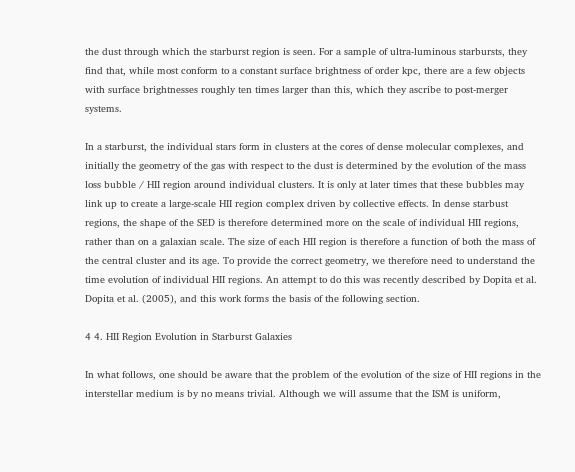the dust through which the starburst region is seen. For a sample of ultra-luminous starbursts, they find that, while most conform to a constant surface brightness of order kpc, there are a few objects with surface brightnesses roughly ten times larger than this, which they ascribe to post-merger systems.

In a starburst, the individual stars form in clusters at the cores of dense molecular complexes, and initially the geometry of the gas with respect to the dust is determined by the evolution of the mass loss bubble / HII region around individual clusters. It is only at later times that these bubbles may link up to create a large-scale HII region complex driven by collective effects. In dense starbust regions, the shape of the SED is therefore determined more on the scale of individual HII regions, rather than on a galaxian scale. The size of each HII region is therefore a function of both the mass of the central cluster and its age. To provide the correct geometry, we therefore need to understand the time evolution of individual HII regions. An attempt to do this was recently described by Dopita et al. Dopita et al. (2005), and this work forms the basis of the following section.

4 4. HII Region Evolution in Starburst Galaxies

In what follows, one should be aware that the problem of the evolution of the size of HII regions in the interstellar medium is by no means trivial. Although we will assume that the ISM is uniform,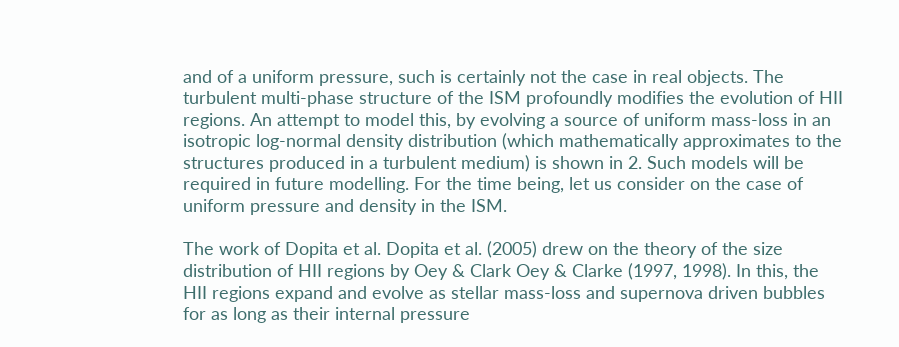and of a uniform pressure, such is certainly not the case in real objects. The turbulent multi-phase structure of the ISM profoundly modifies the evolution of HII regions. An attempt to model this, by evolving a source of uniform mass-loss in an isotropic log-normal density distribution (which mathematically approximates to the structures produced in a turbulent medium) is shown in 2. Such models will be required in future modelling. For the time being, let us consider on the case of uniform pressure and density in the ISM.

The work of Dopita et al. Dopita et al. (2005) drew on the theory of the size distribution of HII regions by Oey & Clark Oey & Clarke (1997, 1998). In this, the HII regions expand and evolve as stellar mass-loss and supernova driven bubbles for as long as their internal pressure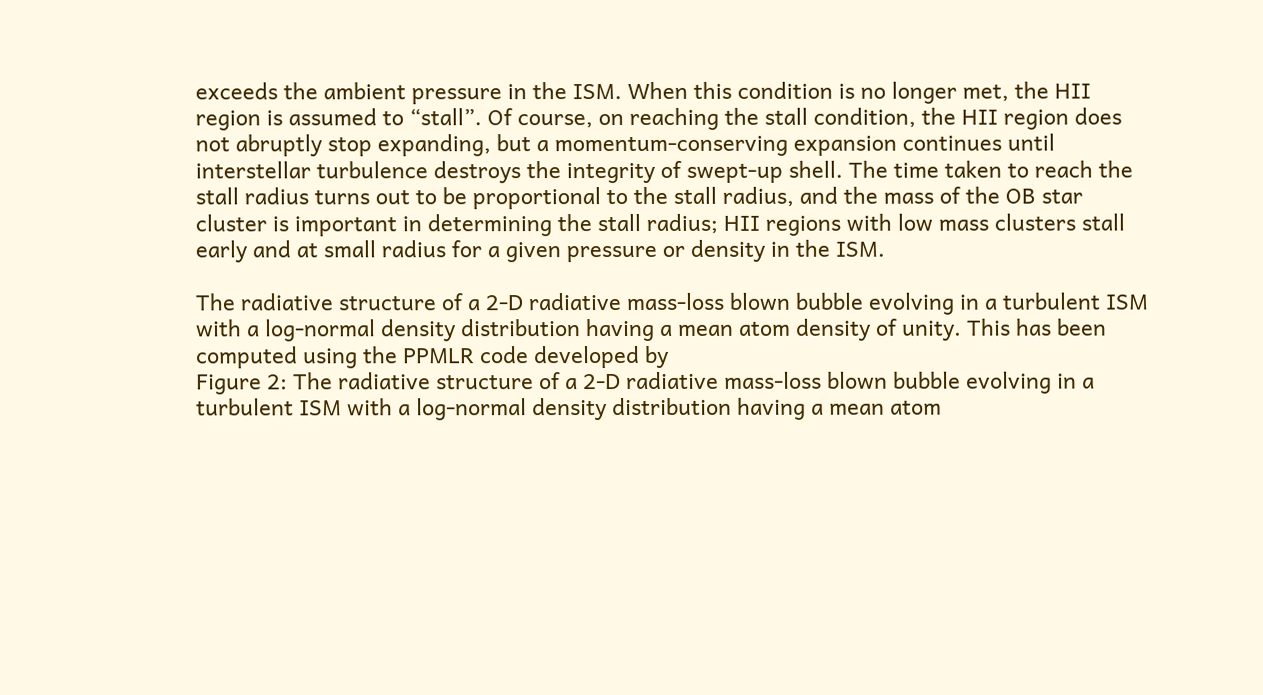exceeds the ambient pressure in the ISM. When this condition is no longer met, the HII region is assumed to “stall”. Of course, on reaching the stall condition, the HII region does not abruptly stop expanding, but a momentum-conserving expansion continues until interstellar turbulence destroys the integrity of swept-up shell. The time taken to reach the stall radius turns out to be proportional to the stall radius, and the mass of the OB star cluster is important in determining the stall radius; HII regions with low mass clusters stall early and at small radius for a given pressure or density in the ISM.

The radiative structure of a 2-D radiative mass-loss blown bubble evolving in a turbulent ISM with a log-normal density distribution having a mean atom density of unity. This has been computed using the PPMLR code developed by
Figure 2: The radiative structure of a 2-D radiative mass-loss blown bubble evolving in a turbulent ISM with a log-normal density distribution having a mean atom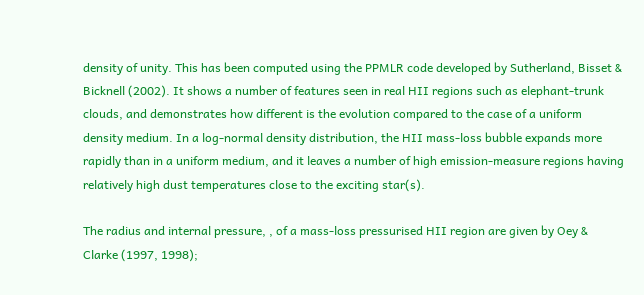density of unity. This has been computed using the PPMLR code developed by Sutherland, Bisset & Bicknell (2002). It shows a number of features seen in real HII regions such as elephant-trunk clouds, and demonstrates how different is the evolution compared to the case of a uniform density medium. In a log-normal density distribution, the HII mass-loss bubble expands more rapidly than in a uniform medium, and it leaves a number of high emission-measure regions having relatively high dust temperatures close to the exciting star(s).

The radius and internal pressure, , of a mass-loss pressurised HII region are given by Oey & Clarke (1997, 1998);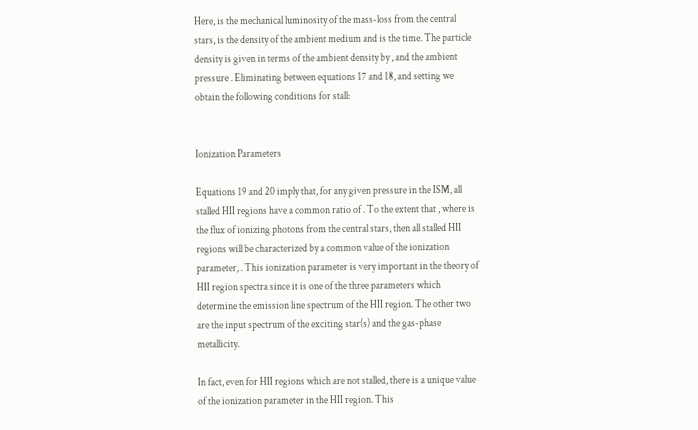Here, is the mechanical luminosity of the mass-loss from the central stars, is the density of the ambient medium and is the time. The particle density is given in terms of the ambient density by , and the ambient pressure . Eliminating between equations 17 and 18, and setting we obtain the following conditions for stall:


Ionization Parameters

Equations 19 and 20 imply that, for any given pressure in the ISM, all stalled HII regions have a common ratio of . To the extent that , where is the flux of ionizing photons from the central stars, then all stalled HII regions will be characterized by a common value of the ionization parameter, . This ionization parameter is very important in the theory of HII region spectra since it is one of the three parameters which determine the emission line spectrum of the HII region. The other two are the input spectrum of the exciting star(s) and the gas-phase metallicity.

In fact, even for HII regions which are not stalled, there is a unique value of the ionization parameter in the HII region. This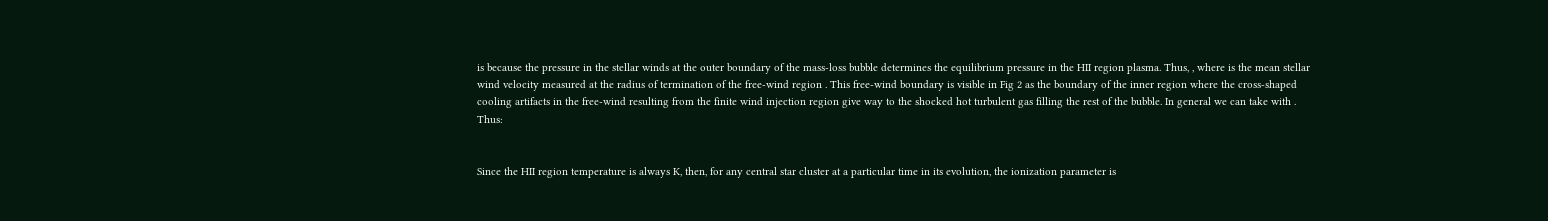is because the pressure in the stellar winds at the outer boundary of the mass-loss bubble determines the equilibrium pressure in the HII region plasma. Thus, , where is the mean stellar wind velocity measured at the radius of termination of the free-wind region . This free-wind boundary is visible in Fig 2 as the boundary of the inner region where the cross-shaped cooling artifacts in the free-wind resulting from the finite wind injection region give way to the shocked hot turbulent gas filling the rest of the bubble. In general we can take with . Thus:


Since the HII region temperature is always K, then, for any central star cluster at a particular time in its evolution, the ionization parameter is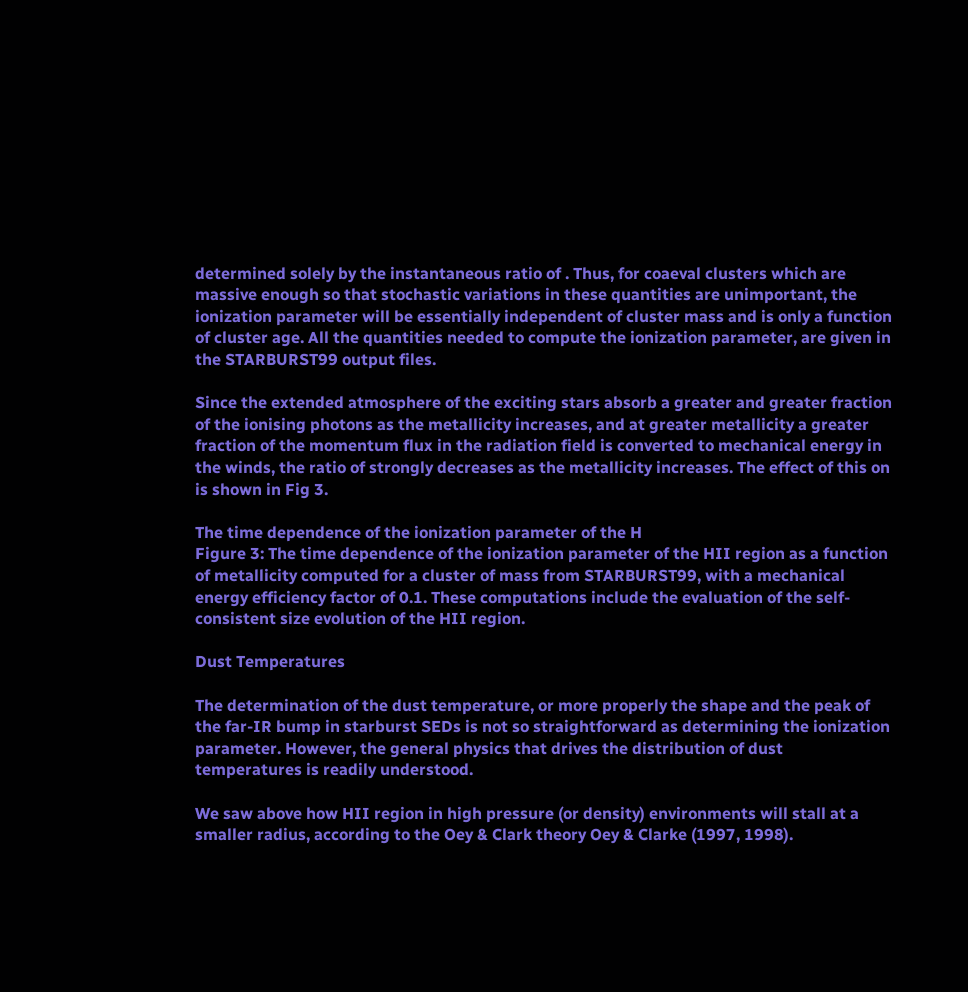determined solely by the instantaneous ratio of . Thus, for coaeval clusters which are massive enough so that stochastic variations in these quantities are unimportant, the ionization parameter will be essentially independent of cluster mass and is only a function of cluster age. All the quantities needed to compute the ionization parameter, are given in the STARBURST99 output files.

Since the extended atmosphere of the exciting stars absorb a greater and greater fraction of the ionising photons as the metallicity increases, and at greater metallicity a greater fraction of the momentum flux in the radiation field is converted to mechanical energy in the winds, the ratio of strongly decreases as the metallicity increases. The effect of this on is shown in Fig 3.

The time dependence of the ionization parameter of the H
Figure 3: The time dependence of the ionization parameter of the HII region as a function of metallicity computed for a cluster of mass from STARBURST99, with a mechanical energy efficiency factor of 0.1. These computations include the evaluation of the self-consistent size evolution of the HII region.

Dust Temperatures

The determination of the dust temperature, or more properly the shape and the peak of the far-IR bump in starburst SEDs is not so straightforward as determining the ionization parameter. However, the general physics that drives the distribution of dust temperatures is readily understood.

We saw above how HII region in high pressure (or density) environments will stall at a smaller radius, according to the Oey & Clark theory Oey & Clarke (1997, 1998).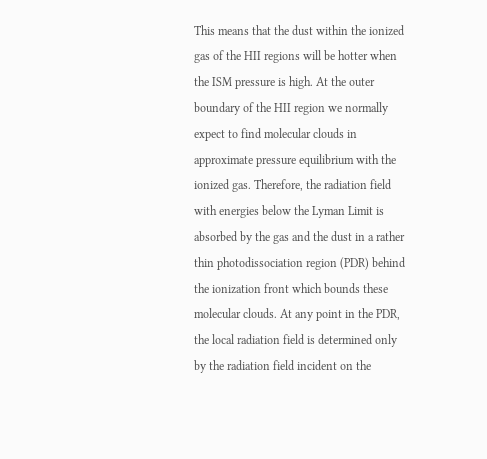This means that the dust within the ionized gas of the HII regions will be hotter when the ISM pressure is high. At the outer boundary of the HII region we normally expect to find molecular clouds in approximate pressure equilibrium with the ionized gas. Therefore, the radiation field with energies below the Lyman Limit is absorbed by the gas and the dust in a rather thin photodissociation region (PDR) behind the ionization front which bounds these molecular clouds. At any point in the PDR, the local radiation field is determined only by the radiation field incident on the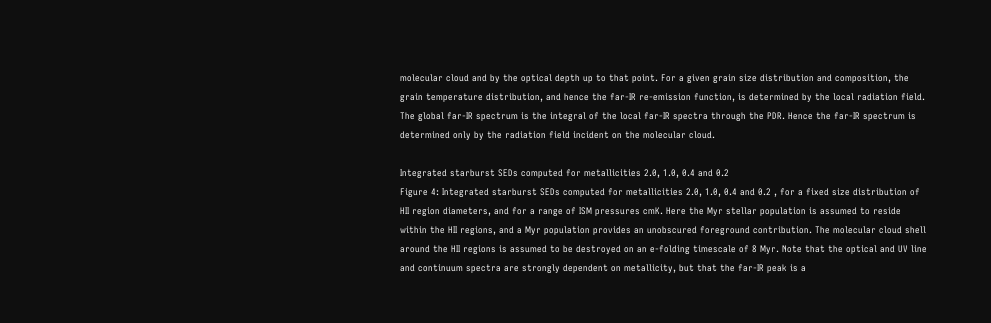molecular cloud and by the optical depth up to that point. For a given grain size distribution and composition, the grain temperature distribution, and hence the far-IR re-emission function, is determined by the local radiation field. The global far-IR spectrum is the integral of the local far-IR spectra through the PDR. Hence the far-IR spectrum is determined only by the radiation field incident on the molecular cloud.

Integrated starburst SEDs computed for metallicities 2.0, 1.0, 0.4 and 0.2
Figure 4: Integrated starburst SEDs computed for metallicities 2.0, 1.0, 0.4 and 0.2 , for a fixed size distribution of HII region diameters, and for a range of ISM pressures cmK. Here the Myr stellar population is assumed to reside within the HII regions, and a Myr population provides an unobscured foreground contribution. The molecular cloud shell around the HII regions is assumed to be destroyed on an e-folding timescale of 8 Myr. Note that the optical and UV line and continuum spectra are strongly dependent on metallicity, but that the far-IR peak is a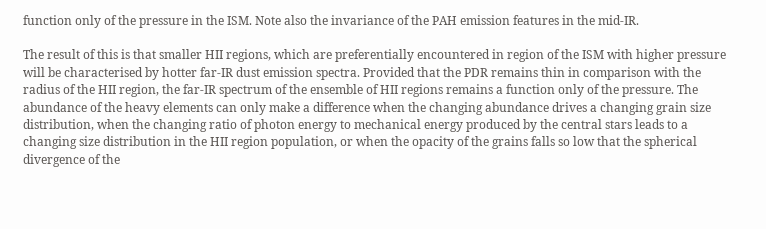function only of the pressure in the ISM. Note also the invariance of the PAH emission features in the mid-IR.

The result of this is that smaller HII regions, which are preferentially encountered in region of the ISM with higher pressure will be characterised by hotter far-IR dust emission spectra. Provided that the PDR remains thin in comparison with the radius of the HII region, the far-IR spectrum of the ensemble of HII regions remains a function only of the pressure. The abundance of the heavy elements can only make a difference when the changing abundance drives a changing grain size distribution, when the changing ratio of photon energy to mechanical energy produced by the central stars leads to a changing size distribution in the HII region population, or when the opacity of the grains falls so low that the spherical divergence of the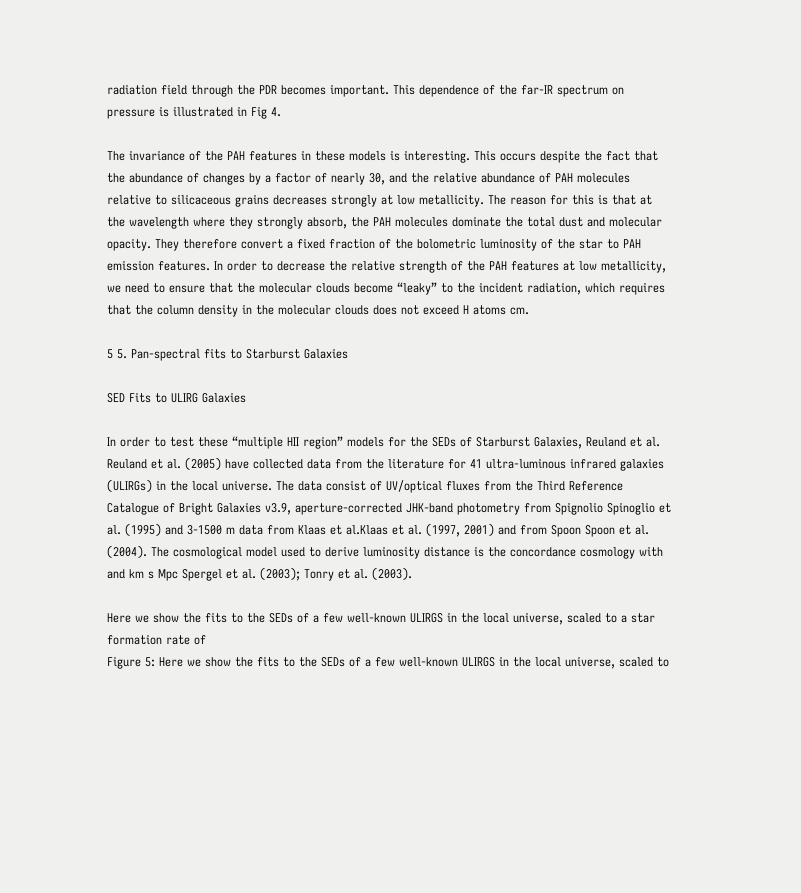radiation field through the PDR becomes important. This dependence of the far-IR spectrum on pressure is illustrated in Fig 4.

The invariance of the PAH features in these models is interesting. This occurs despite the fact that the abundance of changes by a factor of nearly 30, and the relative abundance of PAH molecules relative to silicaceous grains decreases strongly at low metallicity. The reason for this is that at the wavelength where they strongly absorb, the PAH molecules dominate the total dust and molecular opacity. They therefore convert a fixed fraction of the bolometric luminosity of the star to PAH emission features. In order to decrease the relative strength of the PAH features at low metallicity, we need to ensure that the molecular clouds become “leaky” to the incident radiation, which requires that the column density in the molecular clouds does not exceed H atoms cm.

5 5. Pan-spectral fits to Starburst Galaxies

SED Fits to ULIRG Galaxies

In order to test these “multiple HII region” models for the SEDs of Starburst Galaxies, Reuland et al. Reuland et al. (2005) have collected data from the literature for 41 ultra-luminous infrared galaxies (ULIRGs) in the local universe. The data consist of UV/optical fluxes from the Third Reference Catalogue of Bright Galaxies v3.9, aperture-corrected JHK-band photometry from Spignolio Spinoglio et al. (1995) and 3-1500 m data from Klaas et al.Klaas et al. (1997, 2001) and from Spoon Spoon et al. (2004). The cosmological model used to derive luminosity distance is the concordance cosmology with and km s Mpc Spergel et al. (2003); Tonry et al. (2003).

Here we show the fits to the SEDs of a few well-known ULIRGS in the local universe, scaled to a star formation rate of
Figure 5: Here we show the fits to the SEDs of a few well-known ULIRGS in the local universe, scaled to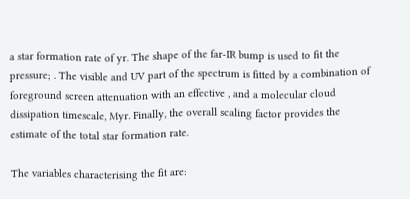a star formation rate of yr. The shape of the far-IR bump is used to fit the pressure; . The visible and UV part of the spectrum is fitted by a combination of foreground screen attenuation with an effective , and a molecular cloud dissipation timescale, Myr. Finally, the overall scaling factor provides the estimate of the total star formation rate.

The variables characterising the fit are: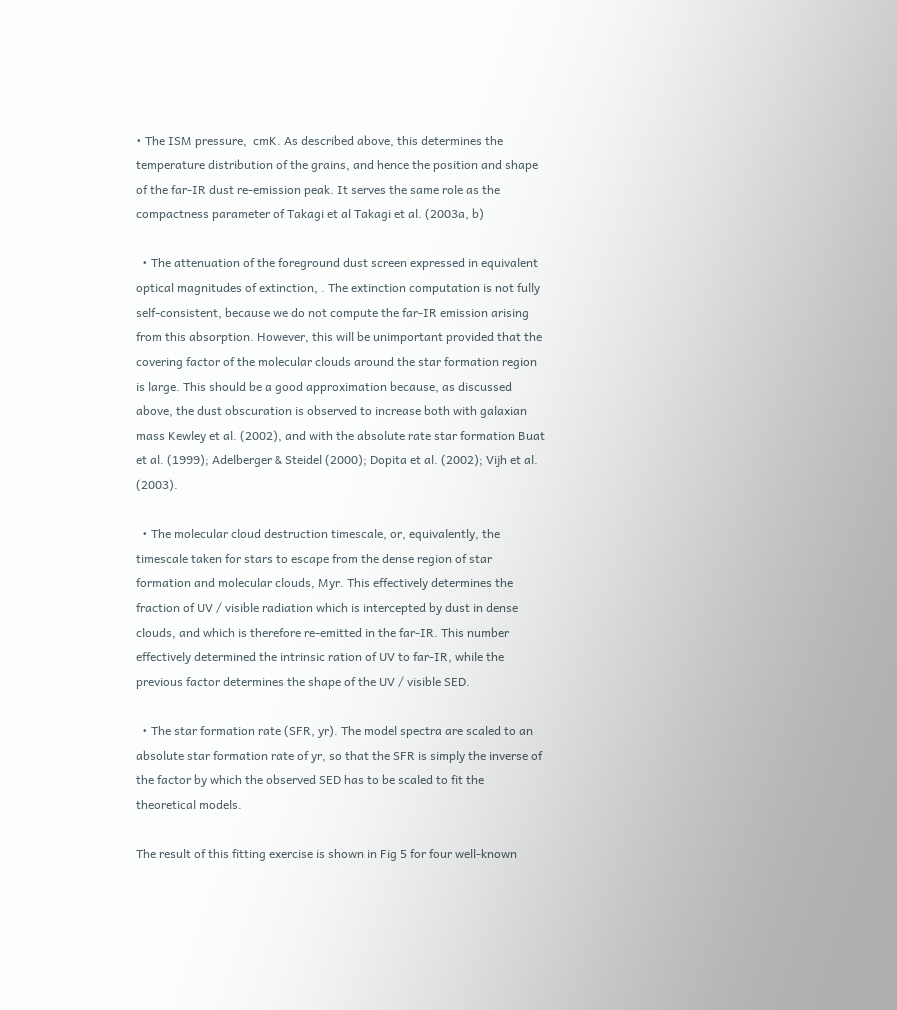• The ISM pressure,  cmK. As described above, this determines the temperature distribution of the grains, and hence the position and shape of the far-IR dust re-emission peak. It serves the same role as the compactness parameter of Takagi et al Takagi et al. (2003a, b)

  • The attenuation of the foreground dust screen expressed in equivalent optical magnitudes of extinction, . The extinction computation is not fully self-consistent, because we do not compute the far-IR emission arising from this absorption. However, this will be unimportant provided that the covering factor of the molecular clouds around the star formation region is large. This should be a good approximation because, as discussed above, the dust obscuration is observed to increase both with galaxian mass Kewley et al. (2002), and with the absolute rate star formation Buat et al. (1999); Adelberger & Steidel (2000); Dopita et al. (2002); Vijh et al. (2003).

  • The molecular cloud destruction timescale, or, equivalently, the timescale taken for stars to escape from the dense region of star formation and molecular clouds, Myr. This effectively determines the fraction of UV / visible radiation which is intercepted by dust in dense clouds, and which is therefore re-emitted in the far-IR. This number effectively determined the intrinsic ration of UV to far-IR, while the previous factor determines the shape of the UV / visible SED.

  • The star formation rate (SFR, yr). The model spectra are scaled to an absolute star formation rate of yr, so that the SFR is simply the inverse of the factor by which the observed SED has to be scaled to fit the theoretical models.

The result of this fitting exercise is shown in Fig 5 for four well-known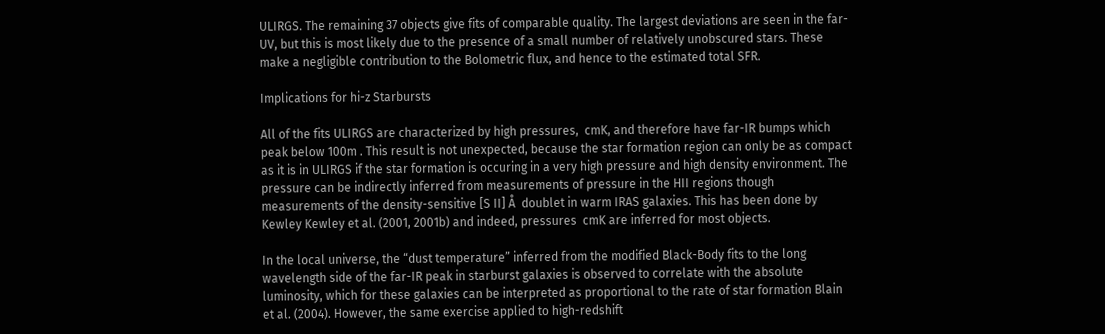ULIRGS. The remaining 37 objects give fits of comparable quality. The largest deviations are seen in the far-UV, but this is most likely due to the presence of a small number of relatively unobscured stars. These make a negligible contribution to the Bolometric flux, and hence to the estimated total SFR.

Implications for hi-z Starbursts

All of the fits ULIRGS are characterized by high pressures,  cmK, and therefore have far-IR bumps which peak below 100m . This result is not unexpected, because the star formation region can only be as compact as it is in ULIRGS if the star formation is occuring in a very high pressure and high density environment. The pressure can be indirectly inferred from measurements of pressure in the HII regions though measurements of the density-sensitive [S II] Å  doublet in warm IRAS galaxies. This has been done by Kewley Kewley et al. (2001, 2001b) and indeed, pressures  cmK are inferred for most objects.

In the local universe, the “dust temperature” inferred from the modified Black-Body fits to the long wavelength side of the far-IR peak in starburst galaxies is observed to correlate with the absolute luminosity, which for these galaxies can be interpreted as proportional to the rate of star formation Blain et al. (2004). However, the same exercise applied to high-redshift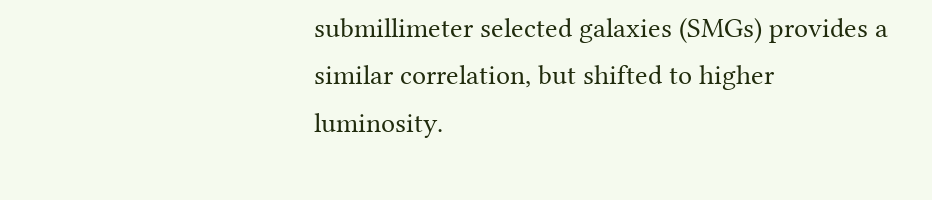submillimeter selected galaxies (SMGs) provides a similar correlation, but shifted to higher luminosity.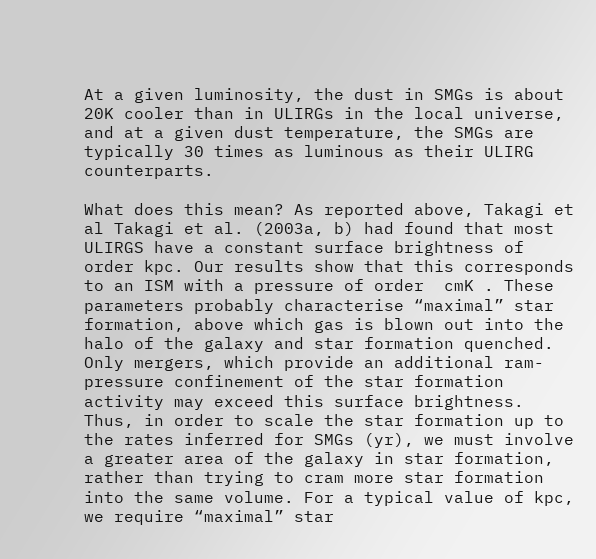At a given luminosity, the dust in SMGs is about 20K cooler than in ULIRGs in the local universe, and at a given dust temperature, the SMGs are typically 30 times as luminous as their ULIRG counterparts.

What does this mean? As reported above, Takagi et al Takagi et al. (2003a, b) had found that most ULIRGS have a constant surface brightness of order kpc. Our results show that this corresponds to an ISM with a pressure of order  cmK . These parameters probably characterise “maximal” star formation, above which gas is blown out into the halo of the galaxy and star formation quenched. Only mergers, which provide an additional ram-pressure confinement of the star formation activity may exceed this surface brightness. Thus, in order to scale the star formation up to the rates inferred for SMGs (yr), we must involve a greater area of the galaxy in star formation, rather than trying to cram more star formation into the same volume. For a typical value of kpc, we require “maximal” star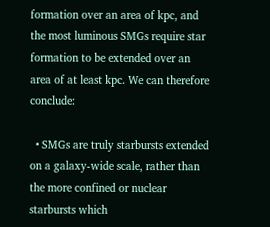formation over an area of kpc, and the most luminous SMGs require star formation to be extended over an area of at least kpc. We can therefore conclude:

  • SMGs are truly starbursts extended on a galaxy-wide scale, rather than the more confined or nuclear starbursts which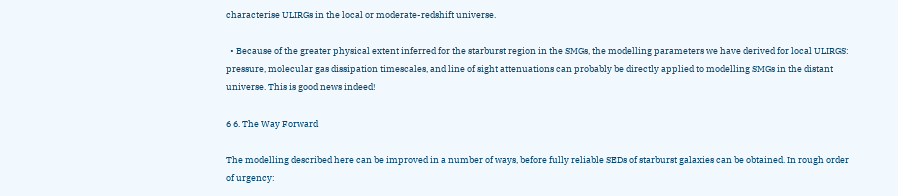characterise ULIRGs in the local or moderate-redshift universe.

  • Because of the greater physical extent inferred for the starburst region in the SMGs, the modelling parameters we have derived for local ULIRGS: pressure, molecular gas dissipation timescales, and line of sight attenuations can probably be directly applied to modelling SMGs in the distant universe. This is good news indeed!

6 6. The Way Forward

The modelling described here can be improved in a number of ways, before fully reliable SEDs of starburst galaxies can be obtained. In rough order of urgency: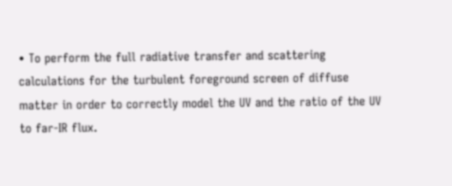• To perform the full radiative transfer and scattering calculations for the turbulent foreground screen of diffuse matter in order to correctly model the UV and the ratio of the UV to far-IR flux.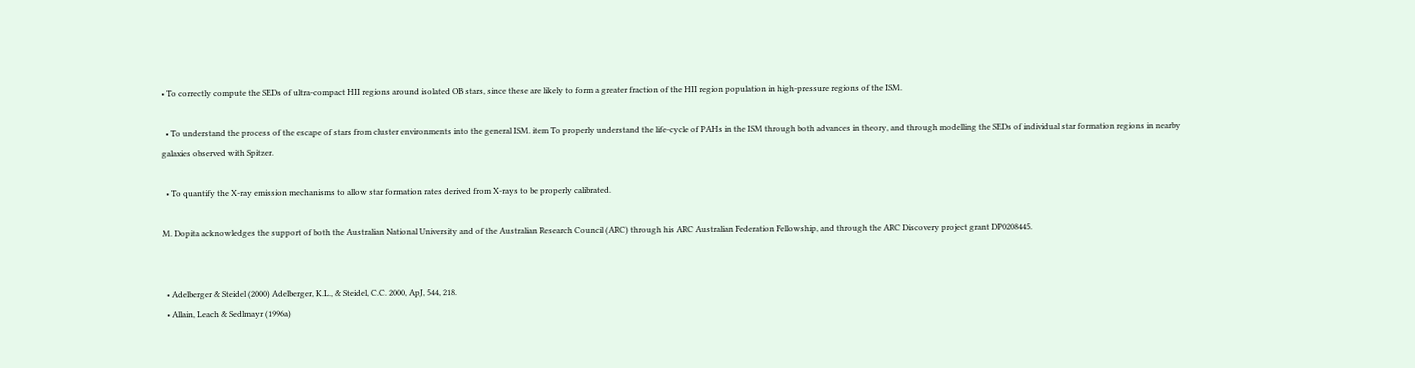• To correctly compute the SEDs of ultra-compact HII regions around isolated OB stars, since these are likely to form a greater fraction of the HII region population in high-pressure regions of the ISM.

  • To understand the process of the escape of stars from cluster environments into the general ISM. item To properly understand the life-cycle of PAHs in the ISM through both advances in theory, and through modelling the SEDs of individual star formation regions in nearby galaxies observed with Spitzer.

  • To quantify the X-ray emission mechanisms to allow star formation rates derived from X-rays to be properly calibrated.

M. Dopita acknowledges the support of both the Australian National University and of the Australian Research Council (ARC) through his ARC Australian Federation Fellowship, and through the ARC Discovery project grant DP0208445.


  • Adelberger & Steidel (2000) Adelberger, K.L., & Steidel, C.C. 2000, ApJ, 544, 218.
  • Allain, Leach & Sedlmayr (1996a)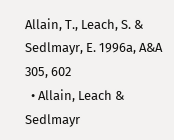Allain, T., Leach, S. & Sedlmayr, E. 1996a, A&A 305, 602
  • Allain, Leach & Sedlmayr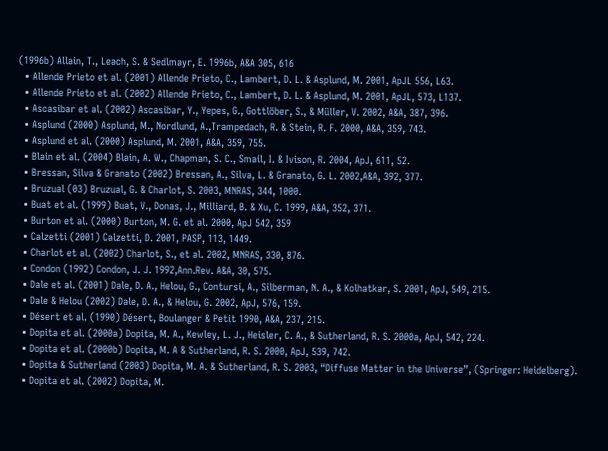(1996b) Allain, T., Leach, S. & Sedlmayr, E. 1996b, A&A 305, 616
  • Allende Prieto et al. (2001) Allende Prieto, C., Lambert, D. L. & Asplund, M. 2001, ApJL 556, L63.
  • Allende Prieto et al. (2002) Allende Prieto, C., Lambert, D. L. & Asplund, M. 2001, ApJL, 573, L137.
  • Ascasibar et al. (2002) Ascasibar, Y., Yepes, G., Gottlöber, S., & Müller, V. 2002, A&A, 387, 396.
  • Asplund (2000) Asplund, M., Nordlund, A.,Trampedach, R. & Stein, R. F. 2000, A&A, 359, 743.
  • Asplund et al. (2000) Asplund, M. 2001, A&A, 359, 755.
  • Blain et al. (2004) Blain, A. W., Chapman, S. C., Smail, I. & Ivison, R. 2004, ApJ, 611, 52.
  • Bressan, Silva & Granato (2002) Bressan, A., Silva, L. & Granato, G. L. 2002,A&A, 392, 377.
  • Bruzual (03) Bruzual, G. & Charlot, S. 2003, MNRAS, 344, 1000.
  • Buat et al. (1999) Buat, V., Donas, J., Milliard, B. & Xu, C. 1999, A&A, 352, 371.
  • Burton et al. (2000) Burton, M. G. et al. 2000, ApJ 542, 359
  • Calzetti (2001) Calzetti, D. 2001, PASP, 113, 1449.
  • Charlot et al. (2002) Charlot, S., et al. 2002, MNRAS, 330, 876.
  • Condon (1992) Condon, J. J. 1992,Ann.Rev. A&A, 30, 575.
  • Dale et al. (2001) Dale, D. A., Helou, G., Contursi, A., Silberman, N. A., & Kolhatkar, S. 2001, ApJ, 549, 215.
  • Dale & Helou (2002) Dale, D. A., & Helou, G. 2002, ApJ, 576, 159.
  • Désert et al. (1990) Désert, Boulanger & Petit 1990, A&A, 237, 215.
  • Dopita et al. (2000a) Dopita, M. A., Kewley, L. J., Heisler, C. A., & Sutherland, R. S. 2000a, ApJ, 542, 224.
  • Dopita et al. (2000b) Dopita, M. A & Sutherland, R. S. 2000, ApJ, 539, 742.
  • Dopita & Sutherland (2003) Dopita, M. A. & Sutherland, R. S. 2003, “Diffuse Matter in the Universe”, (Springer: Heidelberg).
  • Dopita et al. (2002) Dopita, M.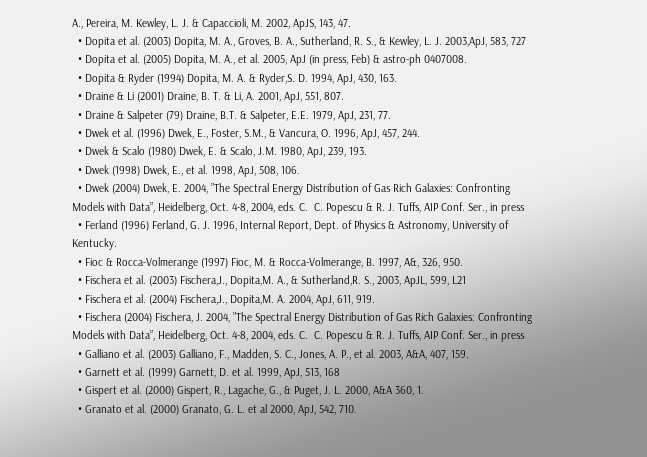A., Pereira, M. Kewley, L. J. & Capaccioli, M. 2002, ApJS, 143, 47.
  • Dopita et al. (2003) Dopita, M. A., Groves, B. A., Sutherland, R. S., & Kewley, L. J. 2003,ApJ, 583, 727
  • Dopita et al. (2005) Dopita, M. A., et al. 2005, ApJ (in press, Feb) & astro-ph 0407008.
  • Dopita & Ryder (1994) Dopita, M. A. & Ryder,S. D. 1994, ApJ, 430, 163.
  • Draine & Li (2001) Draine, B. T. & Li, A. 2001, ApJ, 551, 807.
  • Draine & Salpeter (79) Draine, B.T. & Salpeter, E.E. 1979, ApJ, 231, 77.
  • Dwek et al. (1996) Dwek, E., Foster, S.M., & Vancura, O. 1996, ApJ, 457, 244.
  • Dwek & Scalo (1980) Dwek, E. & Scalo, J.M. 1980, ApJ, 239, 193.
  • Dwek (1998) Dwek, E., et al. 1998, ApJ, 508, 106.
  • Dwek (2004) Dwek, E. 2004, ”The Spectral Energy Distribution of Gas Rich Galaxies: Confronting Models with Data”, Heidelberg, Oct. 4-8, 2004, eds. C.  C. Popescu & R. J. Tuffs, AIP Conf. Ser., in press
  • Ferland (1996) Ferland, G. J. 1996, Internal Report, Dept. of Physics & Astronomy, University of Kentucky.
  • Fioc & Rocca-Volmerange (1997) Fioc, M. & Rocca-Volmerange, B. 1997, A&, 326, 950.
  • Fischera et al. (2003) Fischera,J., Dopita,M. A., & Sutherland,R. S., 2003, ApJL, 599, L21
  • Fischera et al. (2004) Fischera,J., Dopita,M. A. 2004, ApJ, 611, 919.
  • Fischera (2004) Fischera, J. 2004, ”The Spectral Energy Distribution of Gas Rich Galaxies: Confronting Models with Data”, Heidelberg, Oct. 4-8, 2004, eds. C.  C. Popescu & R. J. Tuffs, AIP Conf. Ser., in press
  • Galliano et al. (2003) Galliano, F., Madden, S. C., Jones, A. P., et al. 2003, A&A, 407, 159.
  • Garnett et al. (1999) Garnett, D. et al. 1999, ApJ, 513, 168
  • Gispert et al. (2000) Gispert, R., Lagache, G., & Puget, J. L. 2000, A&A 360, 1.
  • Granato et al. (2000) Granato, G. L. et al 2000, ApJ, 542, 710.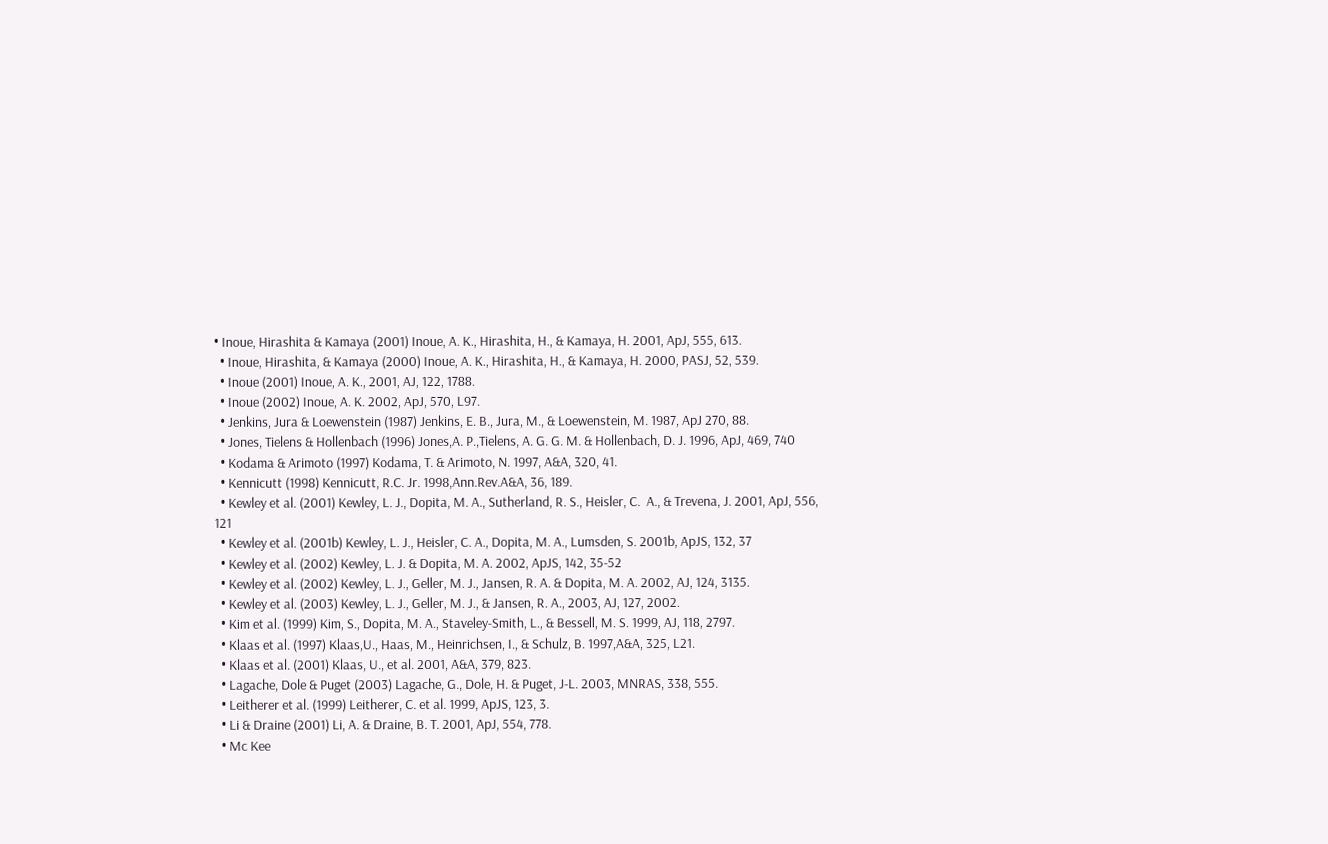• Inoue, Hirashita & Kamaya (2001) Inoue, A. K., Hirashita, H., & Kamaya, H. 2001, ApJ, 555, 613.
  • Inoue, Hirashita, & Kamaya (2000) Inoue, A. K., Hirashita, H., & Kamaya, H. 2000, PASJ, 52, 539.
  • Inoue (2001) Inoue, A. K., 2001, AJ, 122, 1788.
  • Inoue (2002) Inoue, A. K. 2002, ApJ, 570, L97.
  • Jenkins, Jura & Loewenstein (1987) Jenkins, E. B., Jura, M., & Loewenstein, M. 1987, ApJ 270, 88.
  • Jones, Tielens & Hollenbach (1996) Jones,A. P.,Tielens, A. G. G. M. & Hollenbach, D. J. 1996, ApJ, 469, 740
  • Kodama & Arimoto (1997) Kodama, T. & Arimoto, N. 1997, A&A, 320, 41.
  • Kennicutt (1998) Kennicutt, R.C. Jr. 1998,Ann.Rev.A&A, 36, 189.
  • Kewley et al. (2001) Kewley, L. J., Dopita, M. A., Sutherland, R. S., Heisler, C.  A., & Trevena, J. 2001, ApJ, 556, 121
  • Kewley et al. (2001b) Kewley, L. J., Heisler, C. A., Dopita, M. A., Lumsden, S. 2001b, ApJS, 132, 37
  • Kewley et al. (2002) Kewley, L. J. & Dopita, M. A. 2002, ApJS, 142, 35-52
  • Kewley et al. (2002) Kewley, L. J., Geller, M. J., Jansen, R. A. & Dopita, M. A. 2002, AJ, 124, 3135.
  • Kewley et al. (2003) Kewley, L. J., Geller, M. J., & Jansen, R. A., 2003, AJ, 127, 2002.
  • Kim et al. (1999) Kim, S., Dopita, M. A., Staveley-Smith, L., & Bessell, M. S. 1999, AJ, 118, 2797.
  • Klaas et al. (1997) Klaas,U., Haas, M., Heinrichsen, I., & Schulz, B. 1997,A&A, 325, L21.
  • Klaas et al. (2001) Klaas, U., et al. 2001, A&A, 379, 823.
  • Lagache, Dole & Puget (2003) Lagache, G., Dole, H. & Puget, J-L. 2003, MNRAS, 338, 555.
  • Leitherer et al. (1999) Leitherer, C. et al. 1999, ApJS, 123, 3.
  • Li & Draine (2001) Li, A. & Draine, B. T. 2001, ApJ, 554, 778.
  • Mc Kee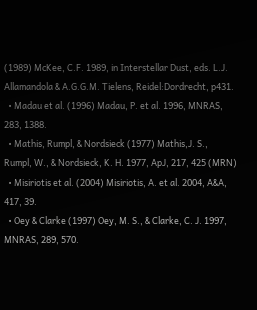(1989) McKee, C.F. 1989, in Interstellar Dust, eds. L.J. Allamandola & A.G.G.M. Tielens, Reidel:Dordrecht, p431.
  • Madau et al. (1996) Madau, P. et al. 1996, MNRAS, 283, 1388.
  • Mathis, Rumpl, & Nordsieck (1977) Mathis,J. S., Rumpl, W., & Nordsieck, K. H. 1977, ApJ, 217, 425 (MRN)
  • Misiriotis et al. (2004) Misiriotis, A. et al. 2004, A&A, 417, 39.
  • Oey & Clarke (1997) Oey, M. S., & Clarke, C. J. 1997, MNRAS, 289, 570.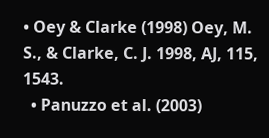• Oey & Clarke (1998) Oey, M. S., & Clarke, C. J. 1998, AJ, 115, 1543.
  • Panuzzo et al. (2003)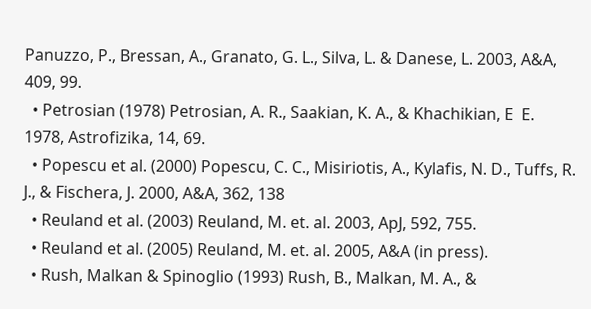Panuzzo, P., Bressan, A., Granato, G. L., Silva, L. & Danese, L. 2003, A&A, 409, 99.
  • Petrosian (1978) Petrosian, A. R., Saakian, K. A., & Khachikian, E  E. 1978, Astrofizika, 14, 69.
  • Popescu et al. (2000) Popescu, C. C., Misiriotis, A., Kylafis, N. D., Tuffs, R. J., & Fischera, J. 2000, A&A, 362, 138
  • Reuland et al. (2003) Reuland, M. et. al. 2003, ApJ, 592, 755.
  • Reuland et al. (2005) Reuland, M. et. al. 2005, A&A (in press).
  • Rush, Malkan & Spinoglio (1993) Rush, B., Malkan, M. A., &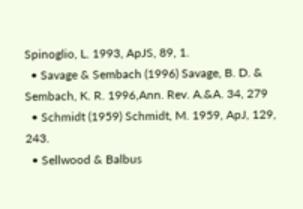Spinoglio, L. 1993, ApJS, 89, 1.
  • Savage & Sembach (1996) Savage, B. D. & Sembach, K. R. 1996,Ann. Rev. A.&A. 34, 279
  • Schmidt (1959) Schmidt, M. 1959, ApJ, 129, 243.
  • Sellwood & Balbus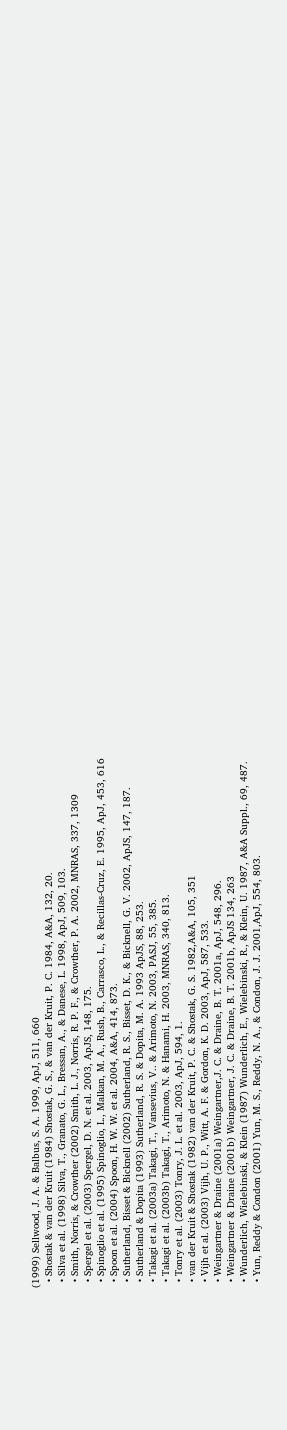(1999) Sellwood, J. A. & Balbus, S. A. 1999, ApJ, 511, 660
  • Shostak & van der Kruit (1984) Shostak, G. S., & van der Kruit, P. C. 1984, A&A, 132, 20.
  • Silva et al. (1998) Silva, T., Granato, G. L., Bressan, A., & Danese, L. 1998, ApJ, 509, 103.
  • Smith, Norris, & Crowther (2002) Smith, L. J., Norris, R. P. F., & Crowther, P. A. 2002, MNRAS, 337, 1309
  • Spergel et al. (2003) Spergel, D. N. et al. 2003, ApJS, 148, 175.
  • Spinoglio et al. (1995) Spinoglio, L., Malkan, M. A., Rush, B., Carrasco, L., & Recillas-Cruz, E. 1995, ApJ, 453, 616
  • Spoon et al. (2004) Spoon, H. W. W. et al. 2004, A&A, 414, 873.
  • Sutherland, Bisset & Bicknell (2002) Sutherland, R. S., Bisset, D. K., & Bicknell, G. V. 2002, ApJS, 147, 187.
  • Sutherland & Dopita (1993) Sutherland, R. S. & Dopita, M. A. 1993 ApJS, 88, 253.
  • Takagi et al. (2003a) Takagi, T., Vansevius, V.. & Arimoto, N. 2003, PASJ, 55, 385.
  • Takagi et al. (2003b) Takagi, T., Arimoto, N. & Hanami, H. 2003, MNRAS, 340, 813.
  • Tonry et al. (2003) Tonry, J. L. et al. 2003, ApJ, 594, 1.
  • van der Kruit & Shostak (1982) van der Kruit, P. C. & Shostak, G. S. 1982,A&A, 105, 351
  • Vijh et al. (2003) Vijh, U. P., Witt, A. F. & Gordon, K. D. 2003, ApJ, 587, 533.
  • Weingartner & Draine (2001a) Weingartner,J. C. & Draine, B. T. 2001a, ApJ, 548, 296.
  • Weingartner & Draine (2001b) Weingartner, J. C. & Draine, B. T. 2001b, ApJS 134, 263
  • Wunderlich, Wielebinski, & Klein (1987) Wunderlich, E., Wielebinski, R., & Klein, U. 1987, A&A Suppl., 69, 487.
  • Yun, Reddy & Condon (2001) Yun, M. S., Reddy, N. A., & Condon, J. J. 2001,ApJ, 554, 803.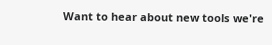Want to hear about new tools we're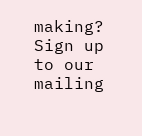making? Sign up to our mailing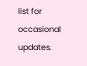list for occasional updates.